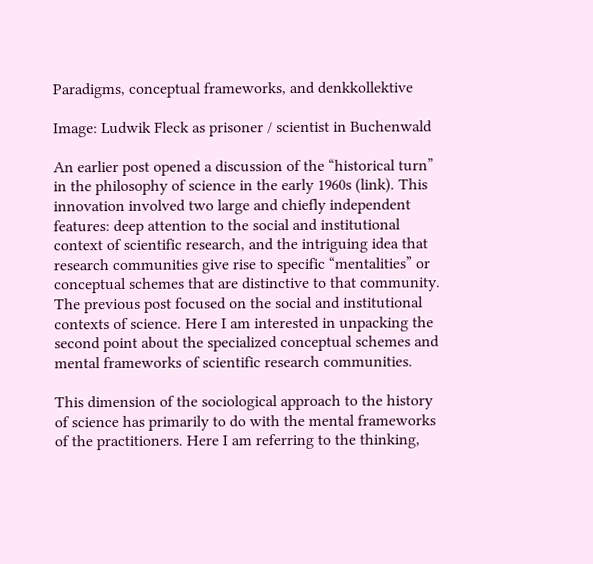Paradigms, conceptual frameworks, and denkkollektive

Image: Ludwik Fleck as prisoner / scientist in Buchenwald

An earlier post opened a discussion of the “historical turn” in the philosophy of science in the early 1960s (link). This innovation involved two large and chiefly independent features: deep attention to the social and institutional context of scientific research, and the intriguing idea that research communities give rise to specific “mentalities” or conceptual schemes that are distinctive to that community. The previous post focused on the social and institutional contexts of science. Here I am interested in unpacking the second point about the specialized conceptual schemes and mental frameworks of scientific research communities.

This dimension of the sociological approach to the history of science has primarily to do with the mental frameworks of the practitioners. Here I am referring to the thinking,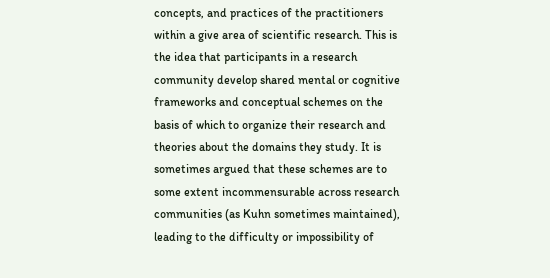concepts, and practices of the practitioners within a give area of scientific research. This is the idea that participants in a research community develop shared mental or cognitive frameworks and conceptual schemes on the basis of which to organize their research and theories about the domains they study. It is sometimes argued that these schemes are to some extent incommensurable across research communities (as Kuhn sometimes maintained), leading to the difficulty or impossibility of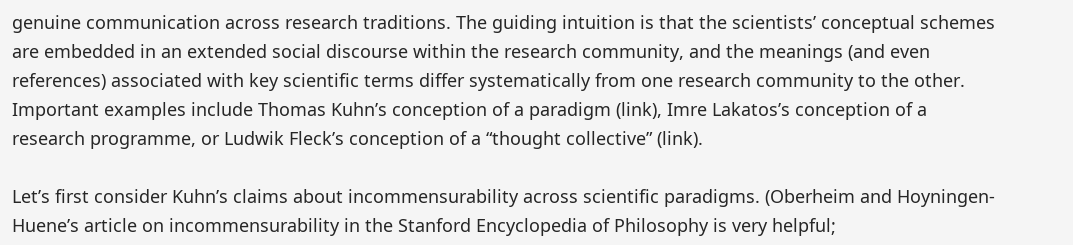genuine communication across research traditions. The guiding intuition is that the scientists’ conceptual schemes are embedded in an extended social discourse within the research community, and the meanings (and even references) associated with key scientific terms differ systematically from one research community to the other. Important examples include Thomas Kuhn’s conception of a paradigm (link), Imre Lakatos’s conception of a research programme, or Ludwik Fleck’s conception of a “thought collective” (link).

Let’s first consider Kuhn’s claims about incommensurability across scientific paradigms. (Oberheim and Hoyningen-Huene’s article on incommensurability in the Stanford Encyclopedia of Philosophy is very helpful;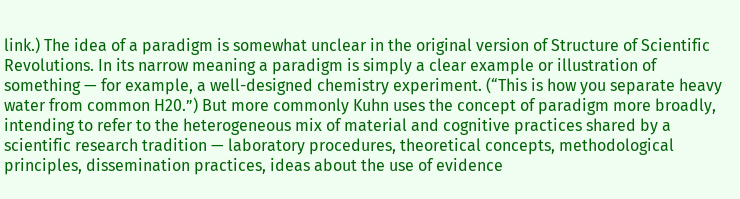link.) The idea of a paradigm is somewhat unclear in the original version of Structure of Scientific Revolutions. In its narrow meaning a paradigm is simply a clear example or illustration of something — for example, a well-designed chemistry experiment. (“This is how you separate heavy water from common H20.”) But more commonly Kuhn uses the concept of paradigm more broadly, intending to refer to the heterogeneous mix of material and cognitive practices shared by a scientific research tradition — laboratory procedures, theoretical concepts, methodological principles, dissemination practices, ideas about the use of evidence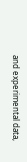and experimental data,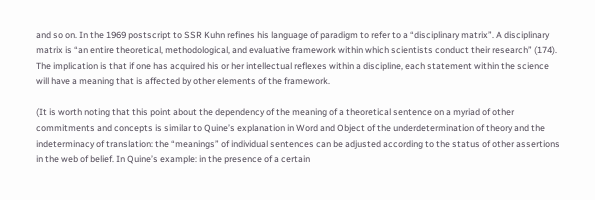and so on. In the 1969 postscript to SSR Kuhn refines his language of paradigm to refer to a “disciplinary matrix”. A disciplinary matrix is “an entire theoretical, methodological, and evaluative framework within which scientists conduct their research” (174). The implication is that if one has acquired his or her intellectual reflexes within a discipline, each statement within the science will have a meaning that is affected by other elements of the framework.

(It is worth noting that this point about the dependency of the meaning of a theoretical sentence on a myriad of other commitments and concepts is similar to Quine’s explanation in Word and Object of the underdetermination of theory and the indeterminacy of translation: the “meanings” of individual sentences can be adjusted according to the status of other assertions in the web of belief. In Quine’s example: in the presence of a certain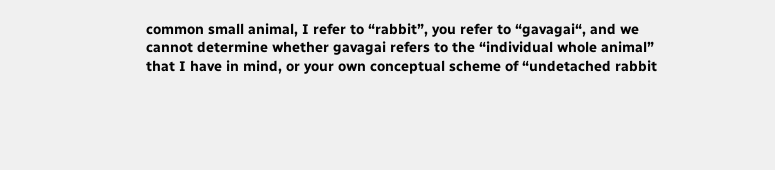common small animal, I refer to “rabbit”, you refer to “gavagai“, and we cannot determine whether gavagai refers to the “individual whole animal” that I have in mind, or your own conceptual scheme of “undetached rabbit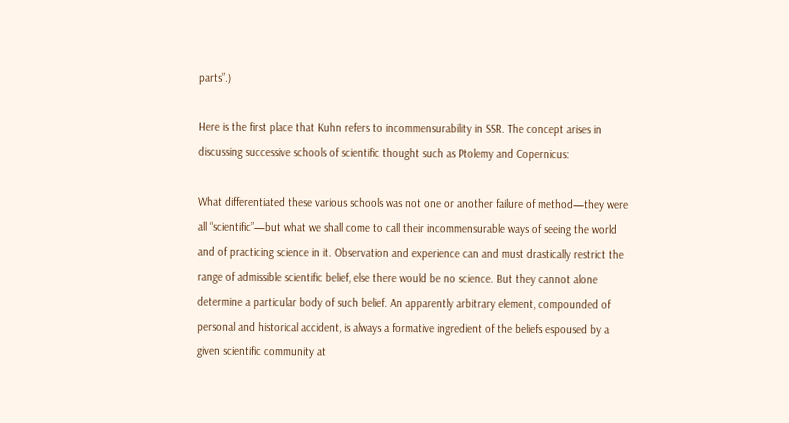parts”.)

Here is the first place that Kuhn refers to incommensurability in SSR. The concept arises in discussing successive schools of scientific thought such as Ptolemy and Copernicus:

What differentiated these various schools was not one or another failure of method—they were all “scientific”—but what we shall come to call their incommensurable ways of seeing the world and of practicing science in it. Observation and experience can and must drastically restrict the range of admissible scientific belief, else there would be no science. But they cannot alone determine a particular body of such belief. An apparently arbitrary element, compounded of personal and historical accident, is always a formative ingredient of the beliefs espoused by a given scientific community at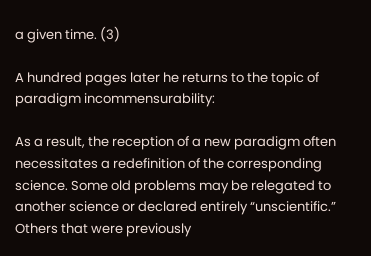a given time. (3)

A hundred pages later he returns to the topic of paradigm incommensurability:

As a result, the reception of a new paradigm often necessitates a redefinition of the corresponding science. Some old problems may be relegated to another science or declared entirely “unscientific.” Others that were previously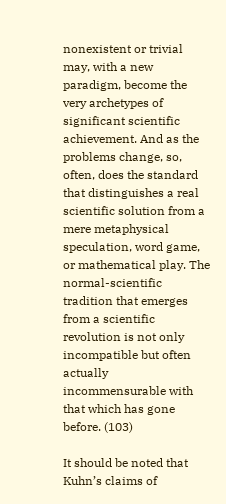nonexistent or trivial may, with a new paradigm, become the very archetypes of significant scientific achievement. And as the problems change, so, often, does the standard that distinguishes a real scientific solution from a mere metaphysical speculation, word game, or mathematical play. The normal-scientific tradition that emerges from a scientific revolution is not only incompatible but often actually incommensurable with that which has gone before. (103)

It should be noted that Kuhn’s claims of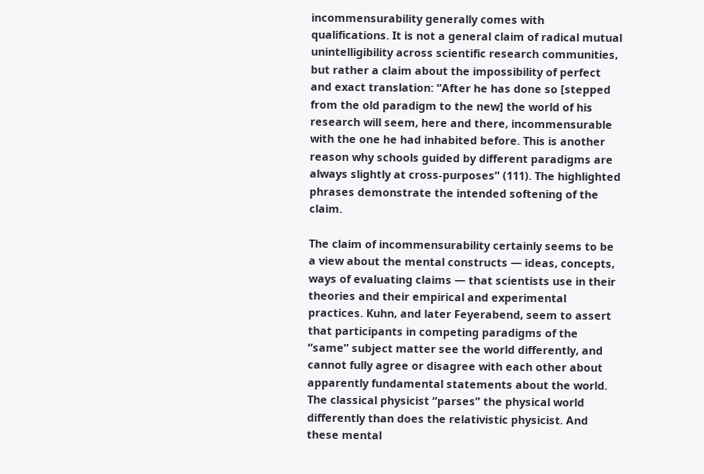incommensurability generally comes with qualifications. It is not a general claim of radical mutual unintelligibility across scientific research communities, but rather a claim about the impossibility of perfect and exact translation: “After he has done so [stepped from the old paradigm to the new] the world of his research will seem, here and there, incommensurable with the one he had inhabited before. This is another reason why schools guided by different paradigms are always slightly at cross-purposes” (111). The highlighted phrases demonstrate the intended softening of the claim.

The claim of incommensurability certainly seems to be a view about the mental constructs — ideas, concepts, ways of evaluating claims — that scientists use in their theories and their empirical and experimental practices. Kuhn, and later Feyerabend, seem to assert that participants in competing paradigms of the “same” subject matter see the world differently, and cannot fully agree or disagree with each other about apparently fundamental statements about the world. The classical physicist “parses” the physical world differently than does the relativistic physicist. And these mental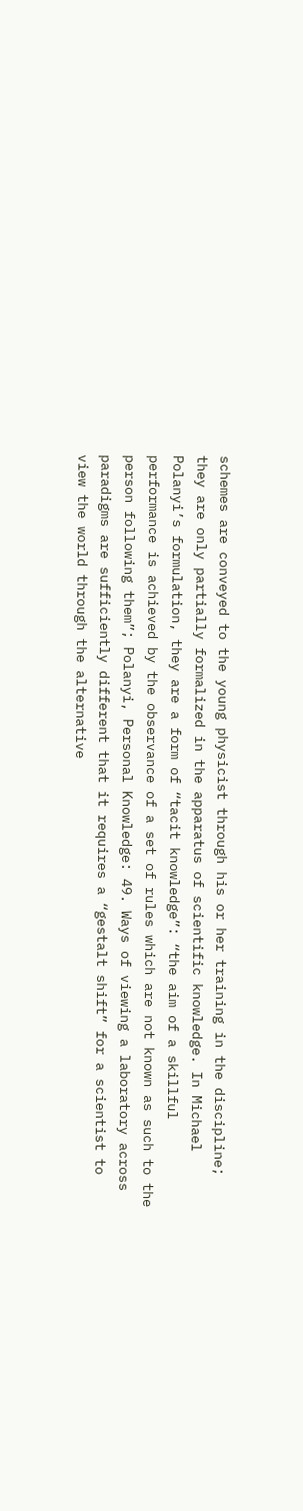schemes are conveyed to the young physicist through his or her training in the discipline; they are only partially formalized in the apparatus of scientific knowledge. In Michael Polanyi’s formulation, they are a form of “tacit knowledge”: “the aim of a skillful performance is achieved by the observance of a set of rules which are not known as such to the person following them”; Polanyi, Personal Knowledge: 49. Ways of viewing a laboratory across paradigms are sufficiently different that it requires a “gestalt shift” for a scientist to view the world through the alternative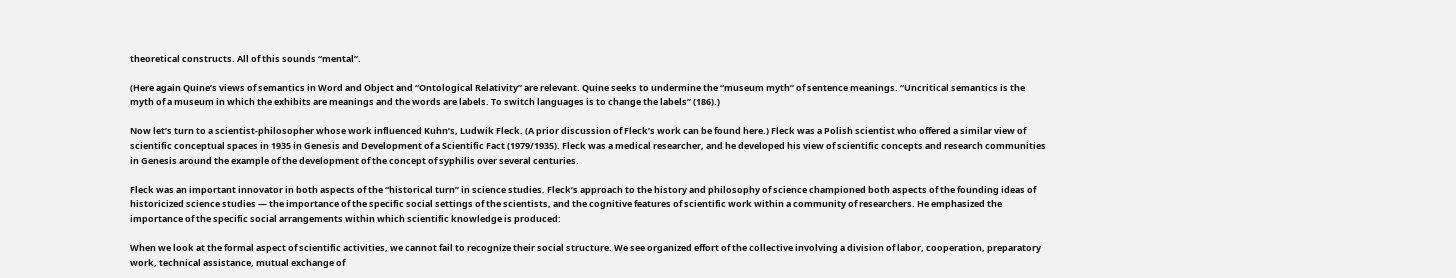theoretical constructs. All of this sounds “mental”.

(Here again Quine’s views of semantics in Word and Object and “Ontological Relativity” are relevant. Quine seeks to undermine the “museum myth” of sentence meanings. “Uncritical semantics is the myth of a museum in which the exhibits are meanings and the words are labels. To switch languages is to change the labels” (186).)

Now let’s turn to a scientist-philosopher whose work influenced Kuhn’s, Ludwik Fleck. (A prior discussion of Fleck’s work can be found here.) Fleck was a Polish scientist who offered a similar view of scientific conceptual spaces in 1935 in Genesis and Development of a Scientific Fact (1979/1935). Fleck was a medical researcher, and he developed his view of scientific concepts and research communities in Genesis around the example of the development of the concept of syphilis over several centuries.

Fleck was an important innovator in both aspects of the “historical turn” in science studies. Fleck’s approach to the history and philosophy of science championed both aspects of the founding ideas of historicized science studies — the importance of the specific social settings of the scientists, and the cognitive features of scientific work within a community of researchers. He emphasized the importance of the specific social arrangements within which scientific knowledge is produced:

When we look at the formal aspect of scientific activities, we cannot fail to recognize their social structure. We see organized effort of the collective involving a division of labor, cooperation, preparatory work, technical assistance, mutual exchange of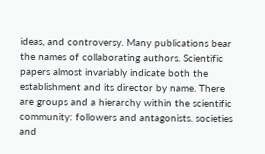ideas, and controversy. Many publications bear the names of collaborating authors. Scientific papers almost invariably indicate both the establishment and its director by name. There are groups and a hierarchy within the scientific community: followers and antagonists. societies and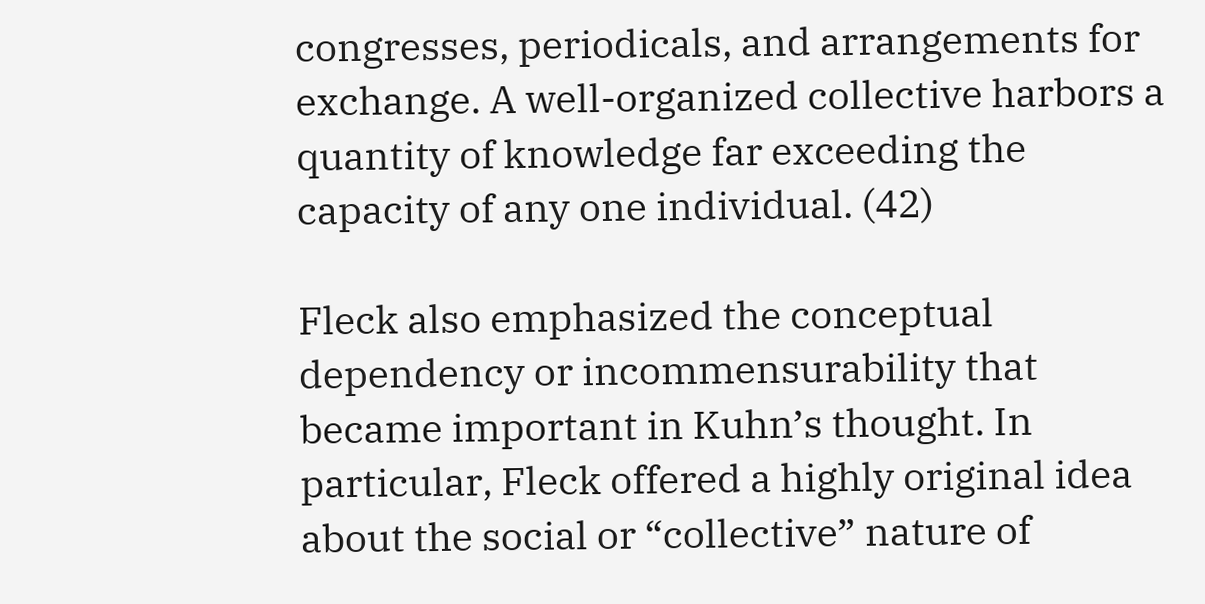congresses, periodicals, and arrangements for exchange. A well-organized collective harbors a quantity of knowledge far exceeding the capacity of any one individual. (42)

Fleck also emphasized the conceptual dependency or incommensurability that became important in Kuhn’s thought. In particular, Fleck offered a highly original idea about the social or “collective” nature of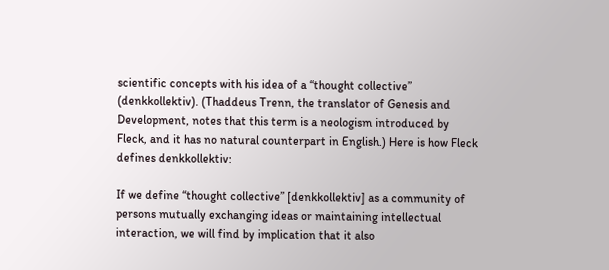scientific concepts with his idea of a “thought collective” (denkkollektiv). (Thaddeus Trenn, the translator of Genesis and Development, notes that this term is a neologism introduced by Fleck, and it has no natural counterpart in English.) Here is how Fleck defines denkkollektiv:

If we define “thought collective” [denkkollektiv] as a community of persons mutually exchanging ideas or maintaining intellectual interaction, we will find by implication that it also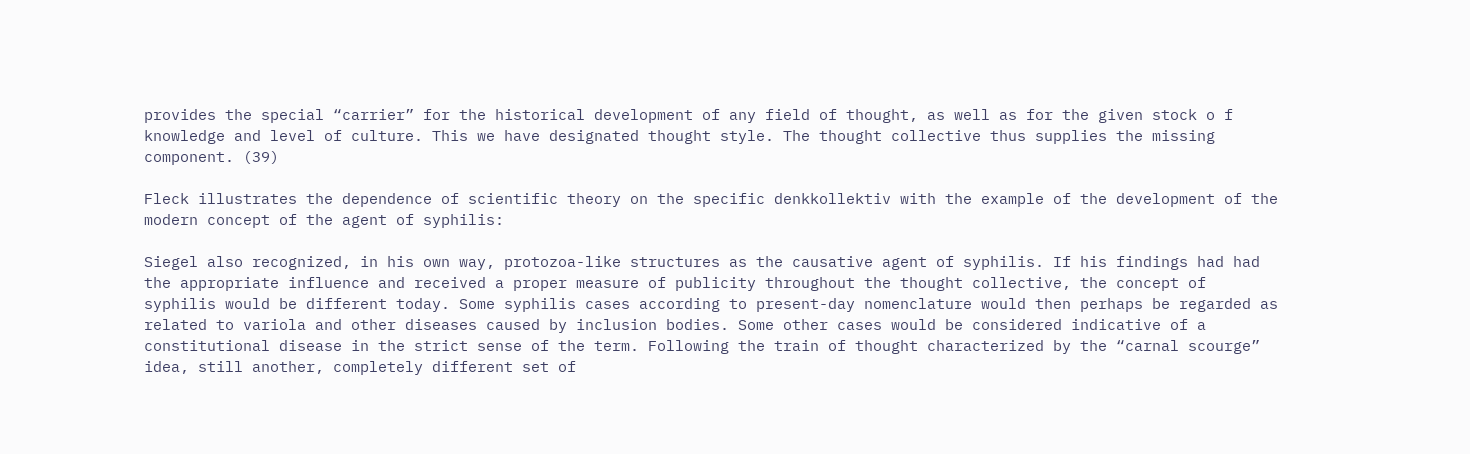provides the special “carrier” for the historical development of any field of thought, as well as for the given stock o f knowledge and level of culture. This we have designated thought style. The thought collective thus supplies the missing component. (39)

Fleck illustrates the dependence of scientific theory on the specific denkkollektiv with the example of the development of the modern concept of the agent of syphilis:

Siegel also recognized, in his own way, protozoa-like structures as the causative agent of syphilis. If his findings had had the appropriate influence and received a proper measure of publicity throughout the thought collective, the concept of syphilis would be different today. Some syphilis cases according to present-day nomenclature would then perhaps be regarded as related to variola and other diseases caused by inclusion bodies. Some other cases would be considered indicative of a constitutional disease in the strict sense of the term. Following the train of thought characterized by the “carnal scourge” idea, still another, completely different set of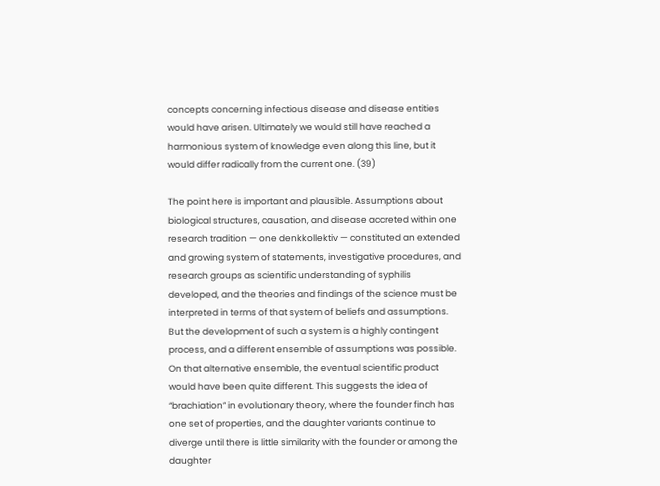concepts concerning infectious disease and disease entities would have arisen. Ultimately we would still have reached a harmonious system of knowledge even along this line, but it would differ radically from the current one. (39)

The point here is important and plausible. Assumptions about biological structures, causation, and disease accreted within one research tradition — one denkkollektiv — constituted an extended and growing system of statements, investigative procedures, and research groups as scientific understanding of syphilis developed, and the theories and findings of the science must be interpreted in terms of that system of beliefs and assumptions. But the development of such a system is a highly contingent process, and a different ensemble of assumptions was possible. On that alternative ensemble, the eventual scientific product would have been quite different. This suggests the idea of “brachiation” in evolutionary theory, where the founder finch has one set of properties, and the daughter variants continue to diverge until there is little similarity with the founder or among the daughter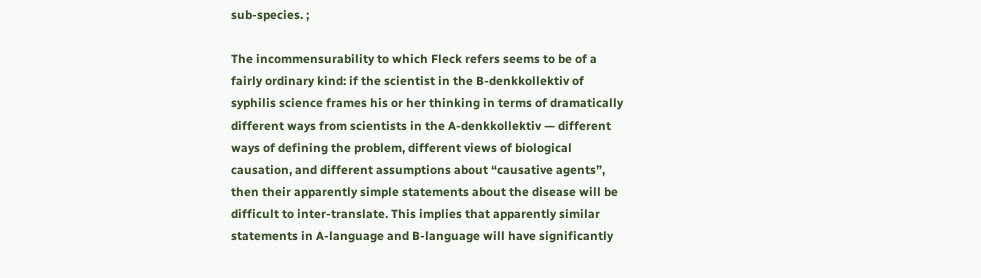sub-species. ;

The incommensurability to which Fleck refers seems to be of a fairly ordinary kind: if the scientist in the B-denkkollektiv of syphilis science frames his or her thinking in terms of dramatically different ways from scientists in the A-denkkollektiv — different ways of defining the problem, different views of biological causation, and different assumptions about “causative agents”, then their apparently simple statements about the disease will be difficult to inter-translate. This implies that apparently similar statements in A-language and B-language will have significantly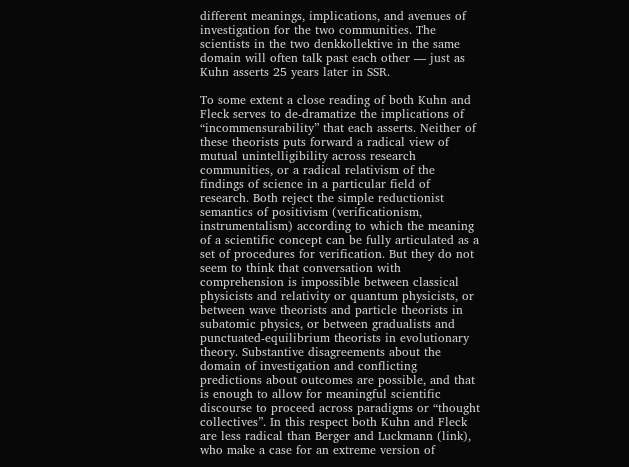different meanings, implications, and avenues of investigation for the two communities. The scientists in the two denkkollektive in the same domain will often talk past each other — just as Kuhn asserts 25 years later in SSR.

To some extent a close reading of both Kuhn and Fleck serves to de-dramatize the implications of “incommensurability” that each asserts. Neither of these theorists puts forward a radical view of mutual unintelligibility across research communities, or a radical relativism of the findings of science in a particular field of research. Both reject the simple reductionist semantics of positivism (verificationism, instrumentalism) according to which the meaning of a scientific concept can be fully articulated as a set of procedures for verification. But they do not seem to think that conversation with comprehension is impossible between classical physicists and relativity or quantum physicists, or between wave theorists and particle theorists in subatomic physics, or between gradualists and punctuated-equilibrium theorists in evolutionary theory. Substantive disagreements about the domain of investigation and conflicting predictions about outcomes are possible, and that is enough to allow for meaningful scientific discourse to proceed across paradigms or “thought collectives”. In this respect both Kuhn and Fleck are less radical than Berger and Luckmann (link), who make a case for an extreme version of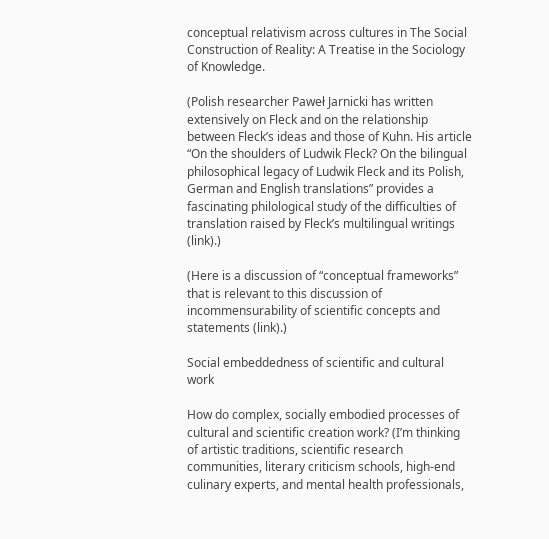conceptual relativism across cultures in The Social Construction of Reality: A Treatise in the Sociology of Knowledge.

(Polish researcher Paweł Jarnicki has written extensively on Fleck and on the relationship between Fleck’s ideas and those of Kuhn. His article “On the shoulders of Ludwik Fleck? On the bilingual philosophical legacy of Ludwik Fleck and its Polish, German and English translations” provides a fascinating philological study of the difficulties of translation raised by Fleck’s multilingual writings (link).)

(Here is a discussion of “conceptual frameworks” that is relevant to this discussion of incommensurability of scientific concepts and statements (link).)

Social embeddedness of scientific and cultural work

How do complex, socially embodied processes of cultural and scientific creation work? (I’m thinking of artistic traditions, scientific research communities, literary criticism schools, high-end culinary experts, and mental health professionals,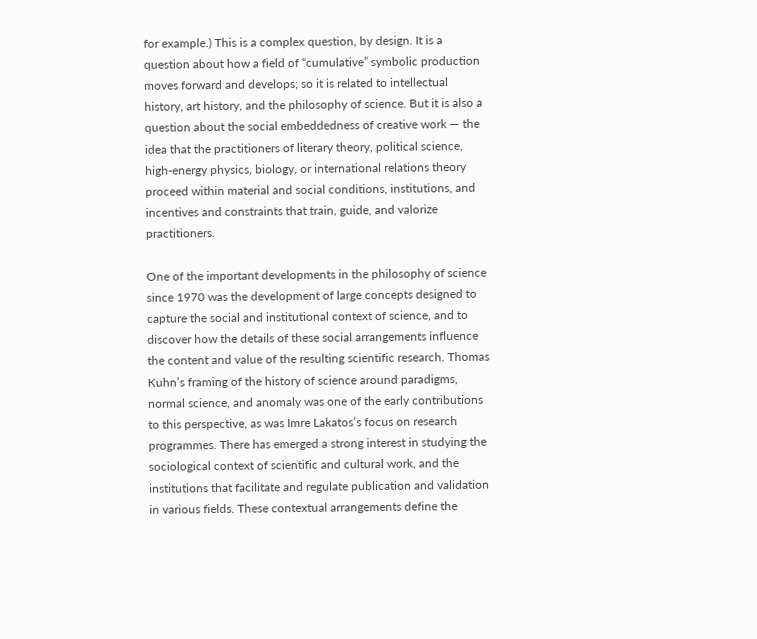for example.) This is a complex question, by design. It is a question about how a field of “cumulative” symbolic production moves forward and develops; so it is related to intellectual history, art history, and the philosophy of science. But it is also a question about the social embeddedness of creative work — the idea that the practitioners of literary theory, political science, high-energy physics, biology, or international relations theory proceed within material and social conditions, institutions, and incentives and constraints that train, guide, and valorize practitioners.

One of the important developments in the philosophy of science since 1970 was the development of large concepts designed to capture the social and institutional context of science, and to discover how the details of these social arrangements influence the content and value of the resulting scientific research. Thomas Kuhn’s framing of the history of science around paradigms, normal science, and anomaly was one of the early contributions to this perspective, as was Imre Lakatos’s focus on research programmes. There has emerged a strong interest in studying the sociological context of scientific and cultural work, and the institutions that facilitate and regulate publication and validation in various fields. These contextual arrangements define the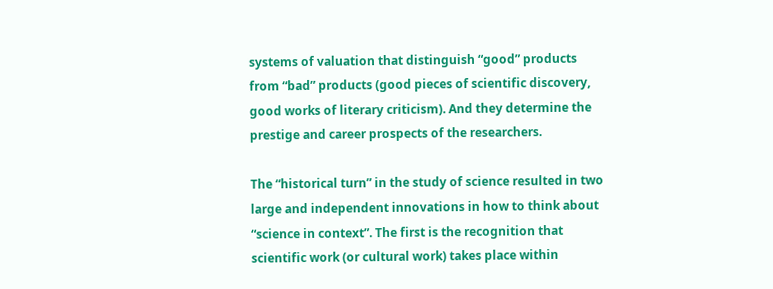systems of valuation that distinguish “good” products from “bad” products (good pieces of scientific discovery, good works of literary criticism). And they determine the prestige and career prospects of the researchers.

The “historical turn” in the study of science resulted in two large and independent innovations in how to think about “science in context”. The first is the recognition that scientific work (or cultural work) takes place within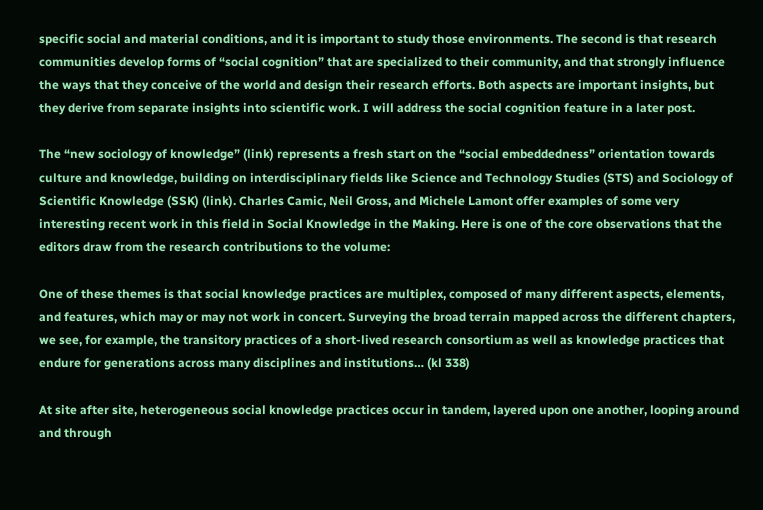specific social and material conditions, and it is important to study those environments. The second is that research communities develop forms of “social cognition” that are specialized to their community, and that strongly influence the ways that they conceive of the world and design their research efforts. Both aspects are important insights, but they derive from separate insights into scientific work. I will address the social cognition feature in a later post.

The “new sociology of knowledge” (link) represents a fresh start on the “social embeddedness” orientation towards culture and knowledge, building on interdisciplinary fields like Science and Technology Studies (STS) and Sociology of Scientific Knowledge (SSK) (link). Charles Camic, Neil Gross, and Michele Lamont offer examples of some very interesting recent work in this field in Social Knowledge in the Making. Here is one of the core observations that the editors draw from the research contributions to the volume:

One of these themes is that social knowledge practices are multiplex, composed of many different aspects, elements, and features, which may or may not work in concert. Surveying the broad terrain mapped across the different chapters, we see, for example, the transitory practices of a short-lived research consortium as well as knowledge practices that endure for generations across many disciplines and institutions… (kl 338)

At site after site, heterogeneous social knowledge practices occur in tandem, layered upon one another, looping around and through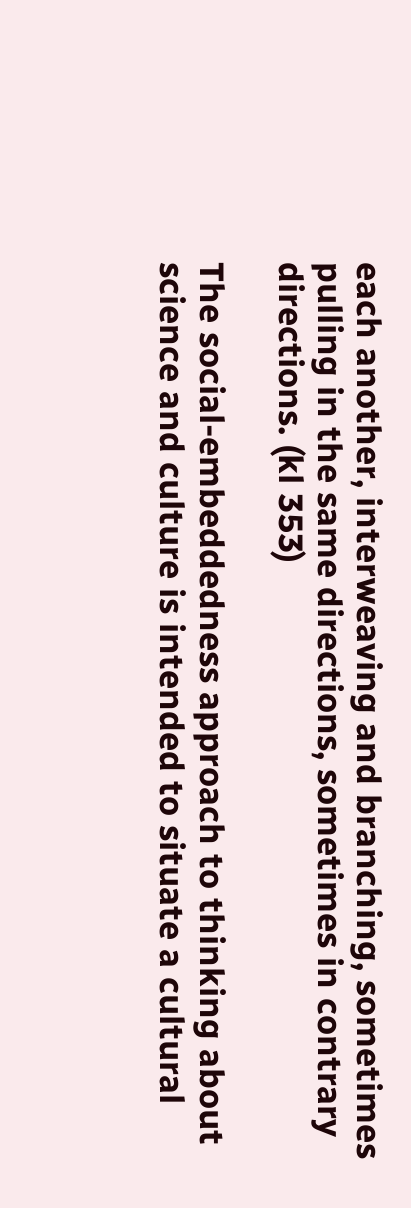each another, interweaving and branching, sometimes pulling in the same directions, sometimes in contrary directions. (kl 353)

The social-embeddedness approach to thinking about science and culture is intended to situate a cultural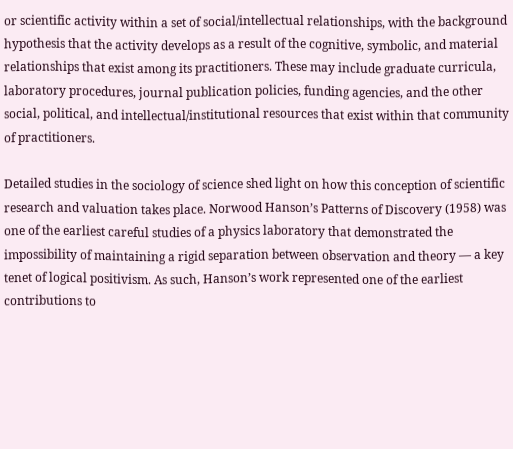or scientific activity within a set of social/intellectual relationships, with the background hypothesis that the activity develops as a result of the cognitive, symbolic, and material relationships that exist among its practitioners. These may include graduate curricula, laboratory procedures, journal publication policies, funding agencies, and the other social, political, and intellectual/institutional resources that exist within that community of practitioners.

Detailed studies in the sociology of science shed light on how this conception of scientific research and valuation takes place. Norwood Hanson’s Patterns of Discovery (1958) was one of the earliest careful studies of a physics laboratory that demonstrated the impossibility of maintaining a rigid separation between observation and theory — a key tenet of logical positivism. As such, Hanson’s work represented one of the earliest contributions to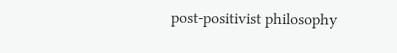post-positivist philosophy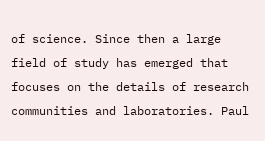of science. Since then a large field of study has emerged that focuses on the details of research communities and laboratories. Paul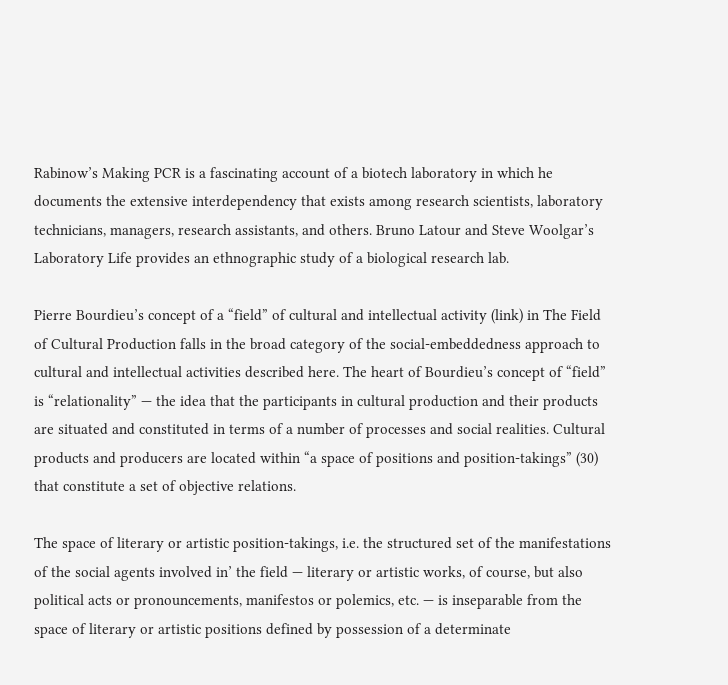Rabinow’s Making PCR is a fascinating account of a biotech laboratory in which he documents the extensive interdependency that exists among research scientists, laboratory technicians, managers, research assistants, and others. Bruno Latour and Steve Woolgar’s Laboratory Life provides an ethnographic study of a biological research lab.

Pierre Bourdieu’s concept of a “field” of cultural and intellectual activity (link) in The Field of Cultural Production falls in the broad category of the social-embeddedness approach to cultural and intellectual activities described here. The heart of Bourdieu’s concept of “field” is “relationality” — the idea that the participants in cultural production and their products are situated and constituted in terms of a number of processes and social realities. Cultural products and producers are located within “a space of positions and position-takings” (30) that constitute a set of objective relations.

The space of literary or artistic position-takings, i.e. the structured set of the manifestations of the social agents involved in’ the field — literary or artistic works, of course, but also political acts or pronouncements, manifestos or polemics, etc. — is inseparable from the space of literary or artistic positions defined by possession of a determinate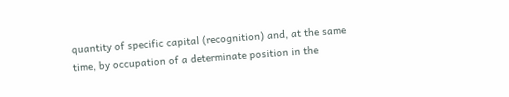quantity of specific capital (recognition) and, at the same time, by occupation of a determinate position in the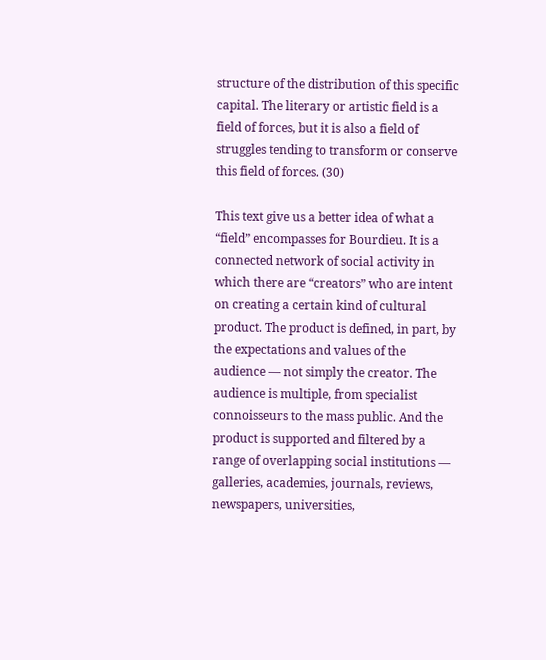structure of the distribution of this specific capital. The literary or artistic field is a field of forces, but it is also a field of struggles tending to transform or conserve this field of forces. (30)

This text give us a better idea of what a “field” encompasses for Bourdieu. It is a connected network of social activity in which there are “creators” who are intent on creating a certain kind of cultural product. The product is defined, in part, by the expectations and values of the audience — not simply the creator. The audience is multiple, from specialist connoisseurs to the mass public. And the product is supported and filtered by a range of overlapping social institutions — galleries, academies, journals, reviews, newspapers, universities,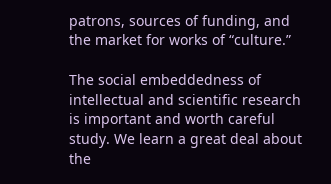patrons, sources of funding, and the market for works of “culture.”

The social embeddedness of intellectual and scientific research is important and worth careful study. We learn a great deal about the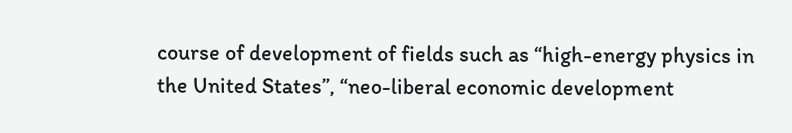course of development of fields such as “high-energy physics in the United States”, “neo-liberal economic development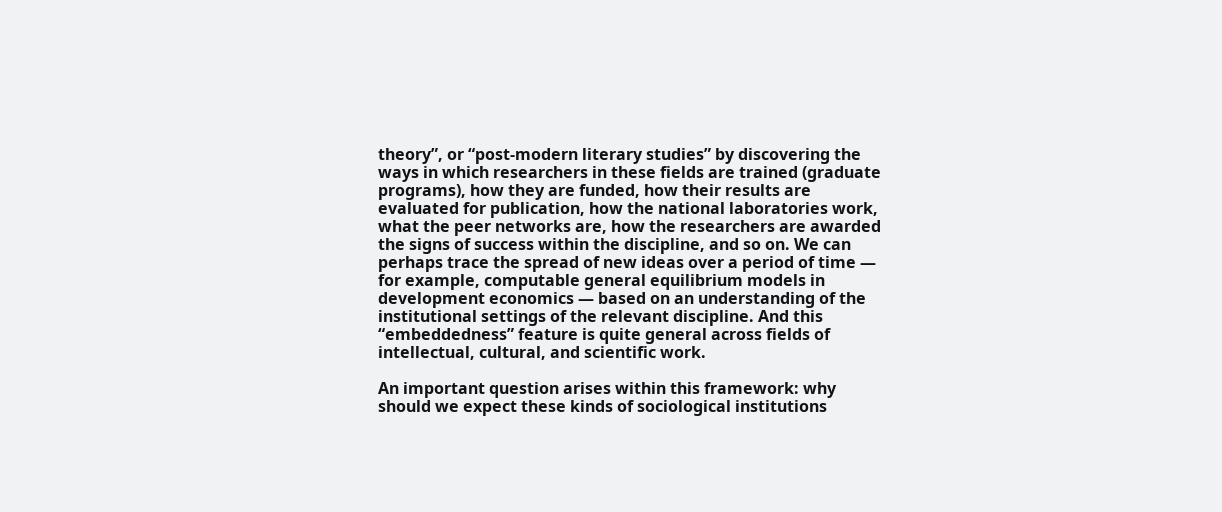theory”, or “post-modern literary studies” by discovering the ways in which researchers in these fields are trained (graduate programs), how they are funded, how their results are evaluated for publication, how the national laboratories work, what the peer networks are, how the researchers are awarded the signs of success within the discipline, and so on. We can perhaps trace the spread of new ideas over a period of time — for example, computable general equilibrium models in development economics — based on an understanding of the institutional settings of the relevant discipline. And this “embeddedness” feature is quite general across fields of intellectual, cultural, and scientific work.

An important question arises within this framework: why should we expect these kinds of sociological institutions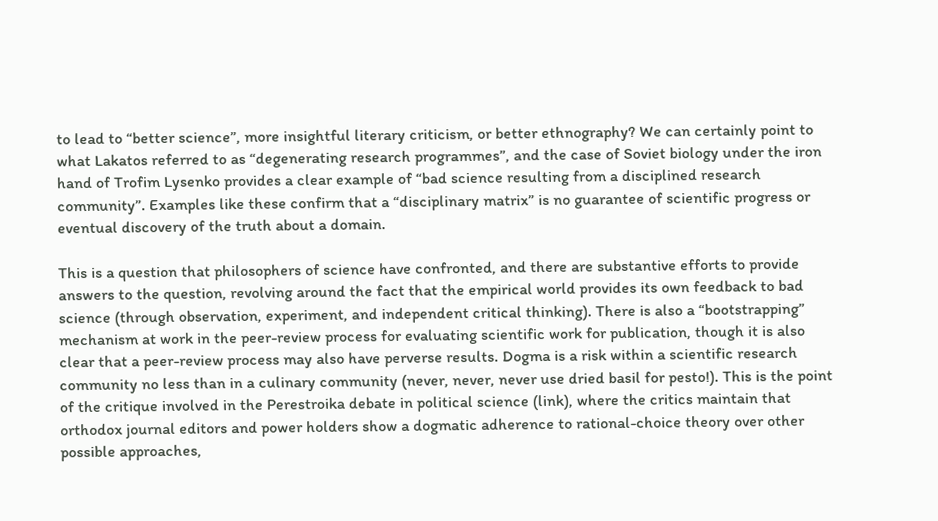to lead to “better science”, more insightful literary criticism, or better ethnography? We can certainly point to what Lakatos referred to as “degenerating research programmes”, and the case of Soviet biology under the iron hand of Trofim Lysenko provides a clear example of “bad science resulting from a disciplined research community”. Examples like these confirm that a “disciplinary matrix” is no guarantee of scientific progress or eventual discovery of the truth about a domain.

This is a question that philosophers of science have confronted, and there are substantive efforts to provide answers to the question, revolving around the fact that the empirical world provides its own feedback to bad science (through observation, experiment, and independent critical thinking). There is also a “bootstrapping” mechanism at work in the peer-review process for evaluating scientific work for publication, though it is also clear that a peer-review process may also have perverse results. Dogma is a risk within a scientific research community no less than in a culinary community (never, never, never use dried basil for pesto!). This is the point of the critique involved in the Perestroika debate in political science (link), where the critics maintain that orthodox journal editors and power holders show a dogmatic adherence to rational-choice theory over other possible approaches,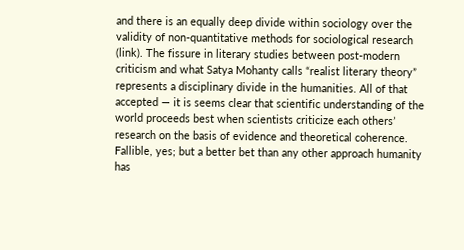and there is an equally deep divide within sociology over the validity of non-quantitative methods for sociological research (link). The fissure in literary studies between post-modern criticism and what Satya Mohanty calls “realist literary theory” represents a disciplinary divide in the humanities. All of that accepted — it is seems clear that scientific understanding of the world proceeds best when scientists criticize each others’ research on the basis of evidence and theoretical coherence. Fallible, yes; but a better bet than any other approach humanity has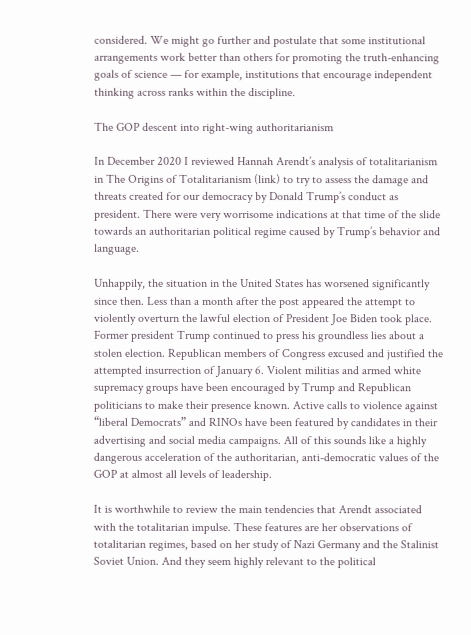considered. We might go further and postulate that some institutional arrangements work better than others for promoting the truth-enhancing goals of science — for example, institutions that encourage independent thinking across ranks within the discipline.

The GOP descent into right-wing authoritarianism

In December 2020 I reviewed Hannah Arendt’s analysis of totalitarianism in The Origins of Totalitarianism (link) to try to assess the damage and threats created for our democracy by Donald Trump’s conduct as president. There were very worrisome indications at that time of the slide towards an authoritarian political regime caused by Trump’s behavior and language.

Unhappily, the situation in the United States has worsened significantly since then. Less than a month after the post appeared the attempt to violently overturn the lawful election of President Joe Biden took place. Former president Trump continued to press his groundless lies about a stolen election. Republican members of Congress excused and justified the attempted insurrection of January 6. Violent militias and armed white supremacy groups have been encouraged by Trump and Republican politicians to make their presence known. Active calls to violence against “liberal Democrats” and RINOs have been featured by candidates in their advertising and social media campaigns. All of this sounds like a highly dangerous acceleration of the authoritarian, anti-democratic values of the GOP at almost all levels of leadership.

It is worthwhile to review the main tendencies that Arendt associated with the totalitarian impulse. These features are her observations of totalitarian regimes, based on her study of Nazi Germany and the Stalinist Soviet Union. And they seem highly relevant to the political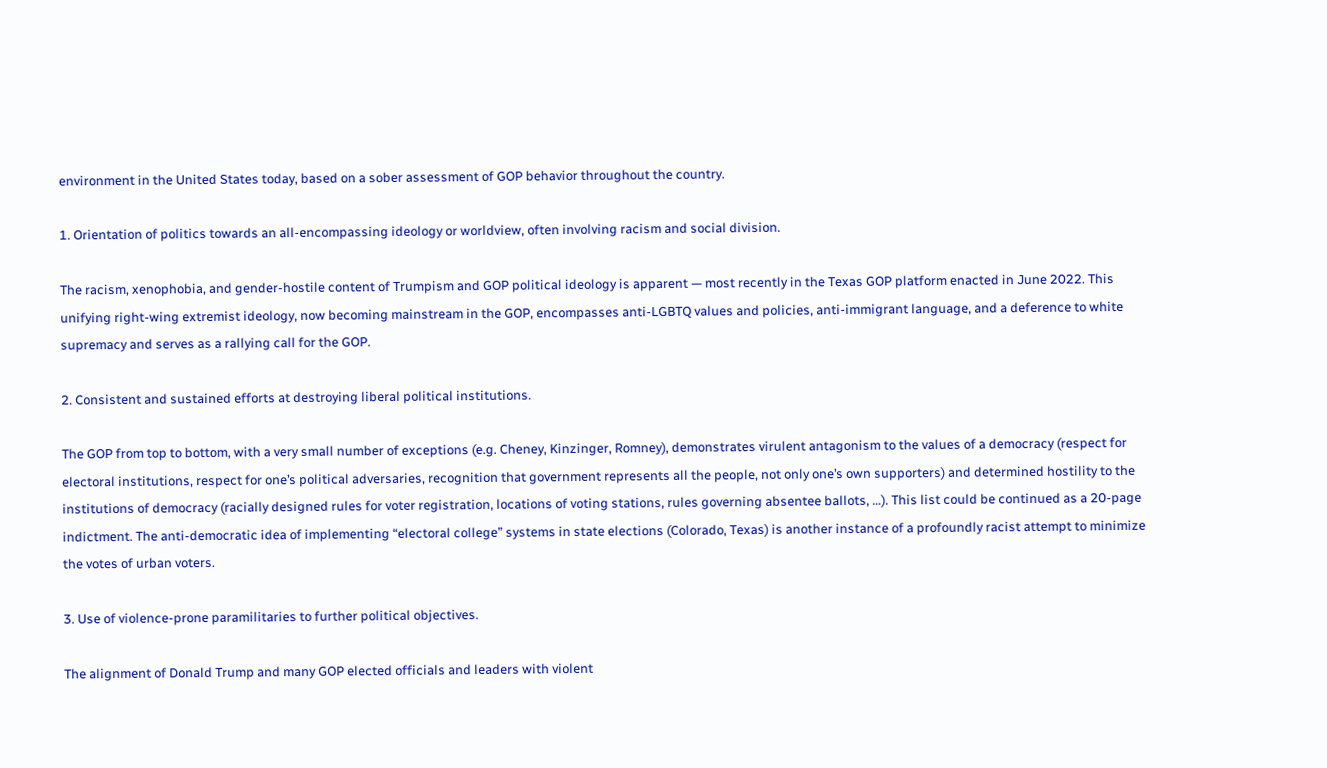environment in the United States today, based on a sober assessment of GOP behavior throughout the country.

1. Orientation of politics towards an all-encompassing ideology or worldview, often involving racism and social division.

The racism, xenophobia, and gender-hostile content of Trumpism and GOP political ideology is apparent — most recently in the Texas GOP platform enacted in June 2022. This unifying right-wing extremist ideology, now becoming mainstream in the GOP, encompasses anti-LGBTQ values and policies, anti-immigrant language, and a deference to white supremacy and serves as a rallying call for the GOP.

2. Consistent and sustained efforts at destroying liberal political institutions.

The GOP from top to bottom, with a very small number of exceptions (e.g. Cheney, Kinzinger, Romney), demonstrates virulent antagonism to the values of a democracy (respect for electoral institutions, respect for one’s political adversaries, recognition that government represents all the people, not only one’s own supporters) and determined hostility to the institutions of democracy (racially designed rules for voter registration, locations of voting stations, rules governing absentee ballots, …). This list could be continued as a 20-page indictment. The anti-democratic idea of implementing “electoral college” systems in state elections (Colorado, Texas) is another instance of a profoundly racist attempt to minimize the votes of urban voters.

3. Use of violence-prone paramilitaries to further political objectives.

The alignment of Donald Trump and many GOP elected officials and leaders with violent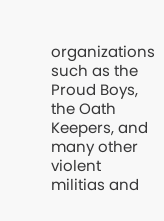organizations such as the Proud Boys, the Oath Keepers, and many other violent militias and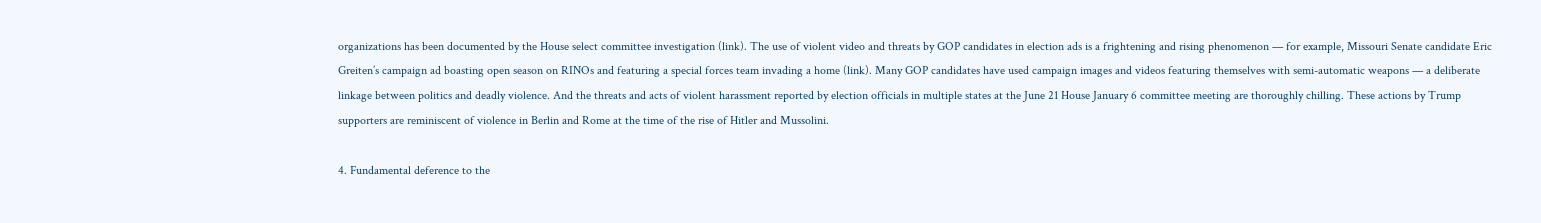organizations has been documented by the House select committee investigation (link). The use of violent video and threats by GOP candidates in election ads is a frightening and rising phenomenon — for example, Missouri Senate candidate Eric Greiten’s campaign ad boasting open season on RINOs and featuring a special forces team invading a home (link). Many GOP candidates have used campaign images and videos featuring themselves with semi-automatic weapons — a deliberate linkage between politics and deadly violence. And the threats and acts of violent harassment reported by election officials in multiple states at the June 21 House January 6 committee meeting are thoroughly chilling. These actions by Trump supporters are reminiscent of violence in Berlin and Rome at the time of the rise of Hitler and Mussolini.

4. Fundamental deference to the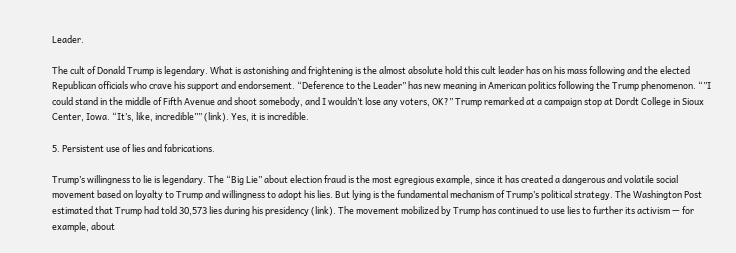Leader.

The cult of Donald Trump is legendary. What is astonishing and frightening is the almost absolute hold this cult leader has on his mass following and the elected Republican officials who crave his support and endorsement. “Deference to the Leader” has new meaning in American politics following the Trump phenomenon. “”I could stand in the middle of Fifth Avenue and shoot somebody, and I wouldn’t lose any voters, OK?” Trump remarked at a campaign stop at Dordt College in Sioux Center, Iowa. “It’s, like, incredible”” (link). Yes, it is incredible.

5. Persistent use of lies and fabrications.

Trump’s willingness to lie is legendary. The “Big Lie” about election fraud is the most egregious example, since it has created a dangerous and volatile social movement based on loyalty to Trump and willingness to adopt his lies. But lying is the fundamental mechanism of Trump’s political strategy. The Washington Post estimated that Trump had told 30,573 lies during his presidency (link). The movement mobilized by Trump has continued to use lies to further its activism — for example, about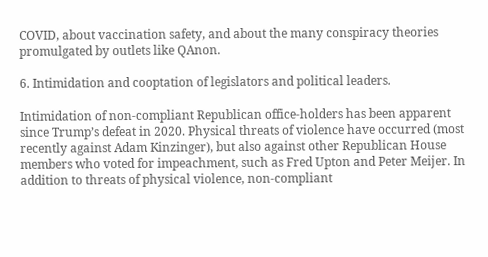COVID, about vaccination safety, and about the many conspiracy theories promulgated by outlets like QAnon.

6. Intimidation and cooptation of legislators and political leaders.

Intimidation of non-compliant Republican office-holders has been apparent since Trump’s defeat in 2020. Physical threats of violence have occurred (most recently against Adam Kinzinger), but also against other Republican House members who voted for impeachment, such as Fred Upton and Peter Meijer. In addition to threats of physical violence, non-compliant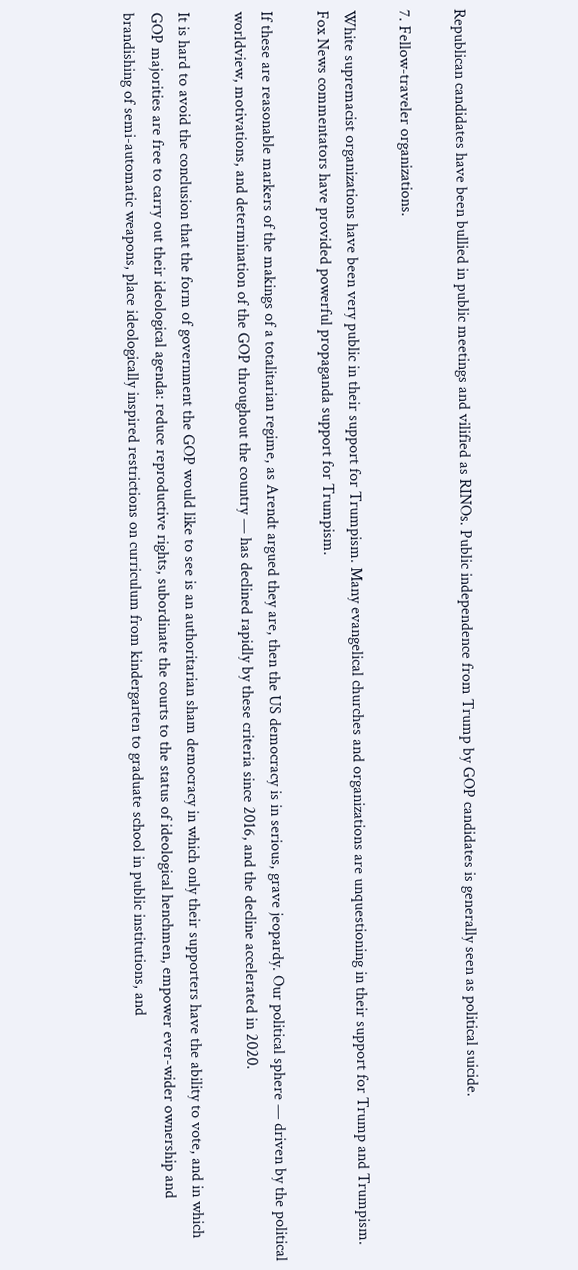Republican candidates have been bullied in public meetings and vilified as RINOs. Public independence from Trump by GOP candidates is generally seen as political suicide.

7. Fellow-traveler organizations.

White supremacist organizations have been very public in their support for Trumpism. Many evangelical churches and organizations are unquestioning in their support for Trump and Trumpism. Fox News commentators have provided powerful propaganda support for Trumpism.

If these are reasonable markers of the makings of a totalitarian regime, as Arendt argued they are, then the US democracy is in serious, grave jeopardy. Our political sphere — driven by the political worldview, motivations, and determination of the GOP throughout the country — has declined rapidly by these criteria since 2016, and the decline accelerated in 2020.

It is hard to avoid the conclusion that the form of government the GOP would like to see is an authoritarian sham democracy in which only their supporters have the ability to vote, and in which GOP majorities are free to carry out their ideological agenda: reduce reproductive rights, subordinate the courts to the status of ideological henchmen, empower ever-wider ownership and brandishing of semi-automatic weapons, place ideologically inspired restrictions on curriculum from kindergarten to graduate school in public institutions, and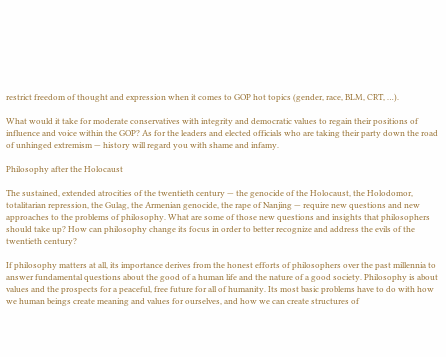restrict freedom of thought and expression when it comes to GOP hot topics (gender, race, BLM, CRT, …).

What would it take for moderate conservatives with integrity and democratic values to regain their positions of influence and voice within the GOP? As for the leaders and elected officials who are taking their party down the road of unhinged extremism — history will regard you with shame and infamy.

Philosophy after the Holocaust

The sustained, extended atrocities of the twentieth century — the genocide of the Holocaust, the Holodomor, totalitarian repression, the Gulag, the Armenian genocide, the rape of Nanjing — require new questions and new approaches to the problems of philosophy. What are some of those new questions and insights that philosophers should take up? How can philosophy change its focus in order to better recognize and address the evils of the twentieth century?

If philosophy matters at all, its importance derives from the honest efforts of philosophers over the past millennia to answer fundamental questions about the good of a human life and the nature of a good society. Philosophy is about values and the prospects for a peaceful, free future for all of humanity. Its most basic problems have to do with how we human beings create meaning and values for ourselves, and how we can create structures of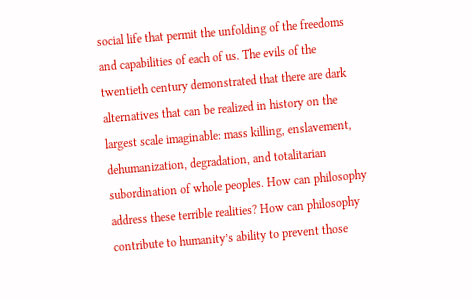social life that permit the unfolding of the freedoms and capabilities of each of us. The evils of the twentieth century demonstrated that there are dark alternatives that can be realized in history on the largest scale imaginable: mass killing, enslavement, dehumanization, degradation, and totalitarian subordination of whole peoples. How can philosophy address these terrible realities? How can philosophy contribute to humanity’s ability to prevent those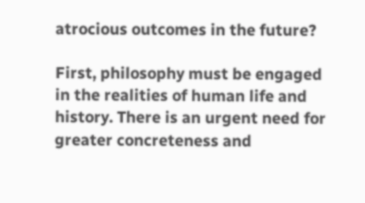atrocious outcomes in the future?

First, philosophy must be engaged in the realities of human life and history. There is an urgent need for greater concreteness and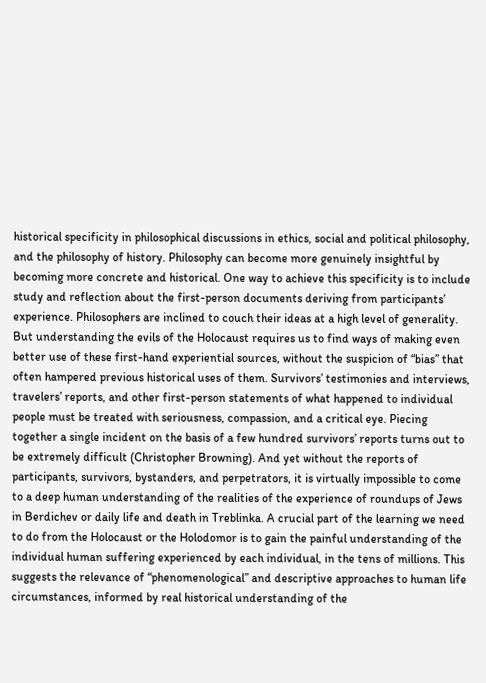historical specificity in philosophical discussions in ethics, social and political philosophy, and the philosophy of history. Philosophy can become more genuinely insightful by becoming more concrete and historical. One way to achieve this specificity is to include study and reflection about the first-person documents deriving from participants’ experience. Philosophers are inclined to couch their ideas at a high level of generality. But understanding the evils of the Holocaust requires us to find ways of making even better use of these first-hand experiential sources, without the suspicion of “bias” that often hampered previous historical uses of them. Survivors’ testimonies and interviews, travelers’ reports, and other first-person statements of what happened to individual people must be treated with seriousness, compassion, and a critical eye. Piecing together a single incident on the basis of a few hundred survivors’ reports turns out to be extremely difficult (Christopher Browning). And yet without the reports of participants, survivors, bystanders, and perpetrators, it is virtually impossible to come to a deep human understanding of the realities of the experience of roundups of Jews in Berdichev or daily life and death in Treblinka. A crucial part of the learning we need to do from the Holocaust or the Holodomor is to gain the painful understanding of the individual human suffering experienced by each individual, in the tens of millions. This suggests the relevance of “phenomenological” and descriptive approaches to human life circumstances, informed by real historical understanding of the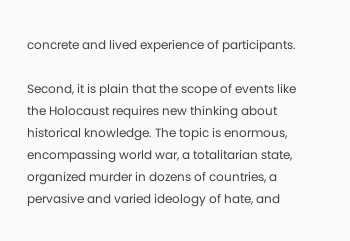concrete and lived experience of participants.

Second, it is plain that the scope of events like the Holocaust requires new thinking about historical knowledge. The topic is enormous, encompassing world war, a totalitarian state, organized murder in dozens of countries, a pervasive and varied ideology of hate, and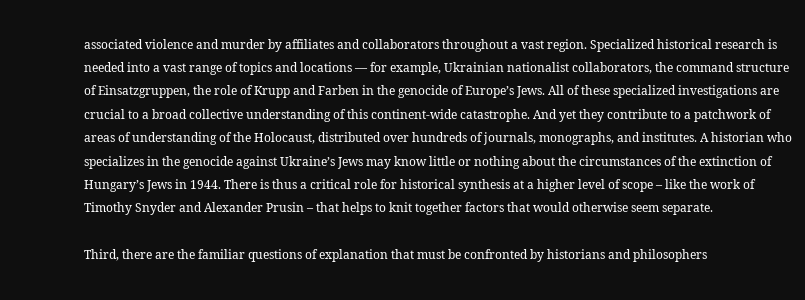associated violence and murder by affiliates and collaborators throughout a vast region. Specialized historical research is needed into a vast range of topics and locations — for example, Ukrainian nationalist collaborators, the command structure of Einsatzgruppen, the role of Krupp and Farben in the genocide of Europe’s Jews. All of these specialized investigations are crucial to a broad collective understanding of this continent-wide catastrophe. And yet they contribute to a patchwork of areas of understanding of the Holocaust, distributed over hundreds of journals, monographs, and institutes. A historian who specializes in the genocide against Ukraine’s Jews may know little or nothing about the circumstances of the extinction of Hungary’s Jews in 1944. There is thus a critical role for historical synthesis at a higher level of scope – like the work of Timothy Snyder and Alexander Prusin – that helps to knit together factors that would otherwise seem separate.

Third, there are the familiar questions of explanation that must be confronted by historians and philosophers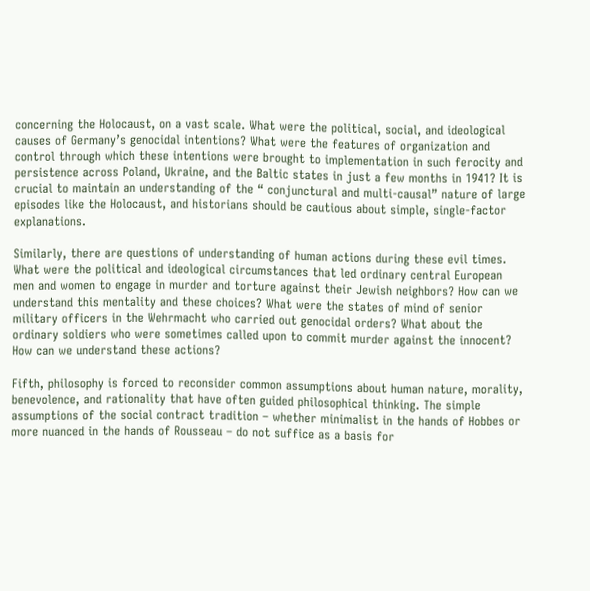concerning the Holocaust, on a vast scale. What were the political, social, and ideological causes of Germany’s genocidal intentions? What were the features of organization and control through which these intentions were brought to implementation in such ferocity and persistence across Poland, Ukraine, and the Baltic states in just a few months in 1941? It is crucial to maintain an understanding of the “ conjunctural and multi-causal” nature of large episodes like the Holocaust, and historians should be cautious about simple, single-factor explanations.

Similarly, there are questions of understanding of human actions during these evil times. What were the political and ideological circumstances that led ordinary central European men and women to engage in murder and torture against their Jewish neighbors? How can we understand this mentality and these choices? What were the states of mind of senior military officers in the Wehrmacht who carried out genocidal orders? What about the ordinary soldiers who were sometimes called upon to commit murder against the innocent? How can we understand these actions?

Fifth, philosophy is forced to reconsider common assumptions about human nature, morality, benevolence, and rationality that have often guided philosophical thinking. The simple assumptions of the social contract tradition – whether minimalist in the hands of Hobbes or more nuanced in the hands of Rousseau – do not suffice as a basis for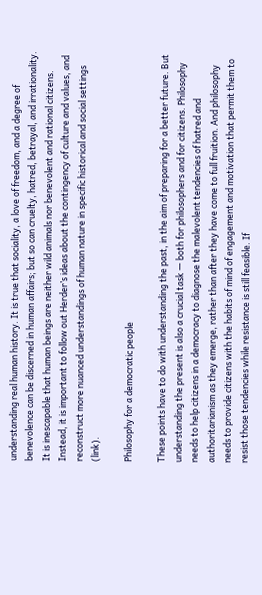understanding real human history. It is true that sociality, a love of freedom, and a degree of benevolence can be discerned in human affairs; but so can cruelty, hatred, betrayal, and irrationality. It is inescapable that human beings are neither wild animals nor benevolent and rational citizens. Instead, it is important to follow out Herder’s ideas about the contingency of culture and values, and reconstruct more nuanced understandings of human nature in specific historical and social settings (link).

Philosophy for a democratic people

These points have to do with understanding the past, in the aim of preparing for a better future. But understanding the present is also a crucial task — both for philosophers and for citizens. Philosophy needs to help citizens in a democracy to diagnose the malevolent tendencies of hatred and authoritarianism as they emerge, rather than after they have come to full fruition. And philosophy needs to provide citizens with the habits of mind of engagement and motivation that permit them to resist those tendencies while resistance is still feasible. If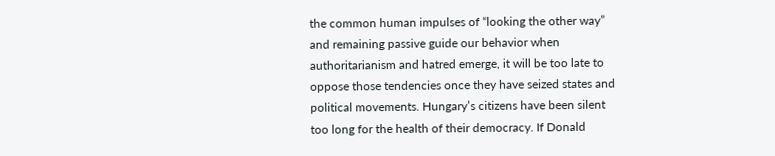the common human impulses of “looking the other way” and remaining passive guide our behavior when authoritarianism and hatred emerge, it will be too late to oppose those tendencies once they have seized states and political movements. Hungary’s citizens have been silent too long for the health of their democracy. If Donald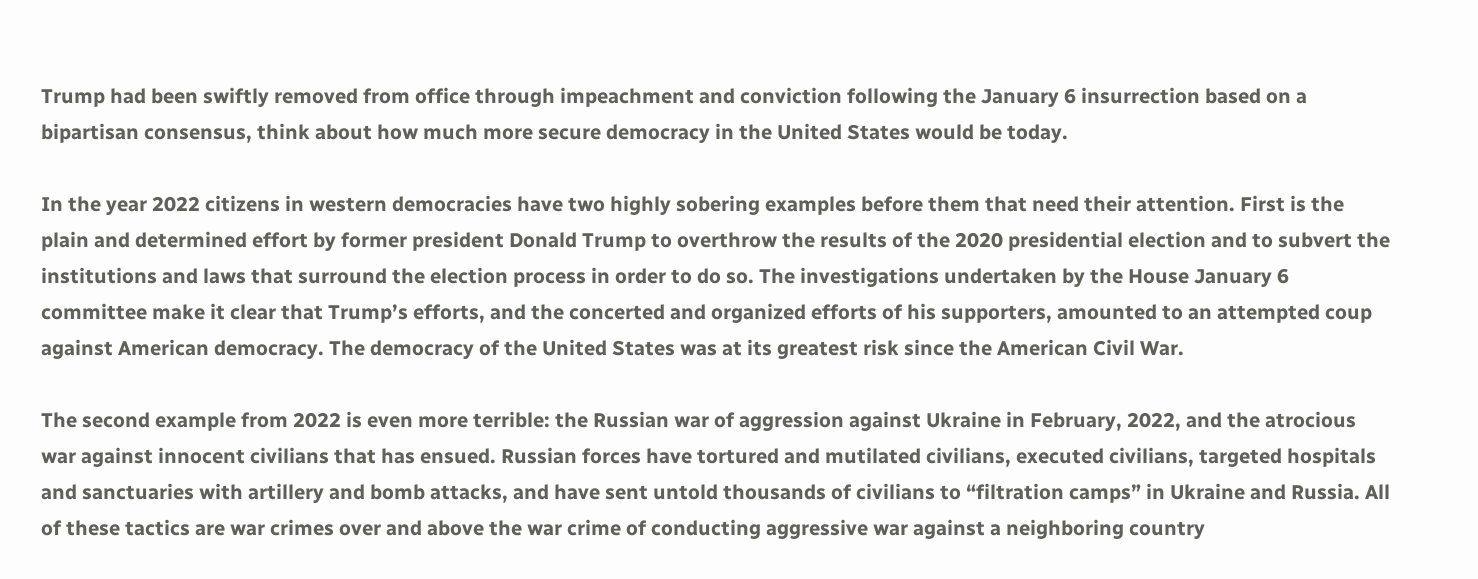Trump had been swiftly removed from office through impeachment and conviction following the January 6 insurrection based on a bipartisan consensus, think about how much more secure democracy in the United States would be today.

In the year 2022 citizens in western democracies have two highly sobering examples before them that need their attention. First is the plain and determined effort by former president Donald Trump to overthrow the results of the 2020 presidential election and to subvert the institutions and laws that surround the election process in order to do so. The investigations undertaken by the House January 6 committee make it clear that Trump’s efforts, and the concerted and organized efforts of his supporters, amounted to an attempted coup against American democracy. The democracy of the United States was at its greatest risk since the American Civil War.

The second example from 2022 is even more terrible: the Russian war of aggression against Ukraine in February, 2022, and the atrocious war against innocent civilians that has ensued. Russian forces have tortured and mutilated civilians, executed civilians, targeted hospitals and sanctuaries with artillery and bomb attacks, and have sent untold thousands of civilians to “filtration camps” in Ukraine and Russia. All of these tactics are war crimes over and above the war crime of conducting aggressive war against a neighboring country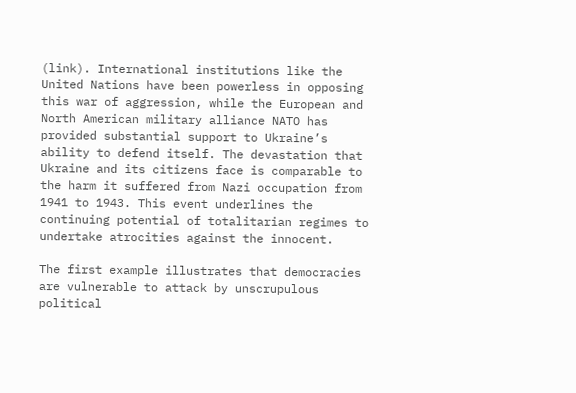(link). International institutions like the United Nations have been powerless in opposing this war of aggression, while the European and North American military alliance NATO has provided substantial support to Ukraine’s ability to defend itself. The devastation that Ukraine and its citizens face is comparable to the harm it suffered from Nazi occupation from 1941 to 1943. This event underlines the continuing potential of totalitarian regimes to undertake atrocities against the innocent.

The first example illustrates that democracies are vulnerable to attack by unscrupulous political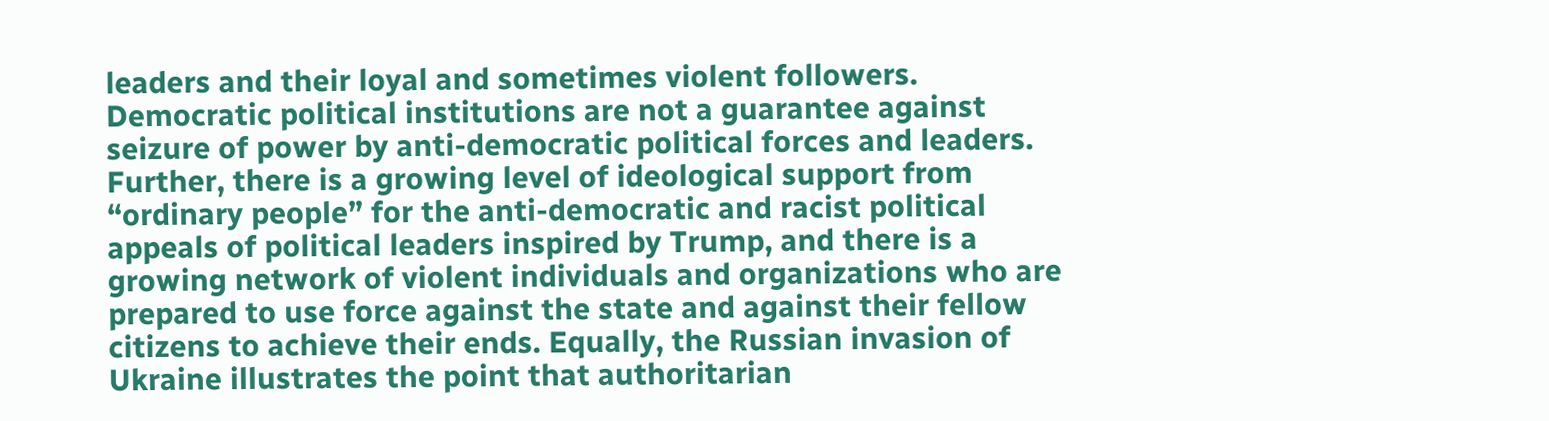leaders and their loyal and sometimes violent followers. Democratic political institutions are not a guarantee against seizure of power by anti-democratic political forces and leaders. Further, there is a growing level of ideological support from “ordinary people” for the anti-democratic and racist political appeals of political leaders inspired by Trump, and there is a growing network of violent individuals and organizations who are prepared to use force against the state and against their fellow citizens to achieve their ends. Equally, the Russian invasion of Ukraine illustrates the point that authoritarian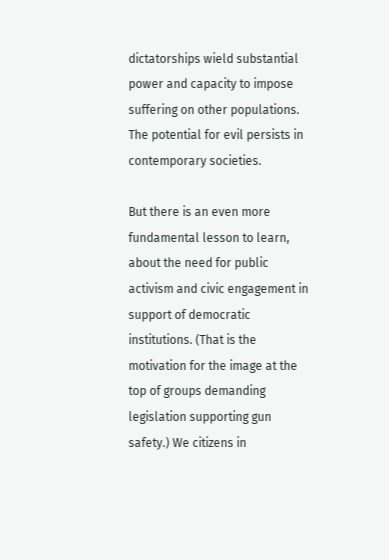dictatorships wield substantial power and capacity to impose suffering on other populations. The potential for evil persists in contemporary societies.

But there is an even more fundamental lesson to learn, about the need for public activism and civic engagement in support of democratic institutions. (That is the motivation for the image at the top of groups demanding legislation supporting gun safety.) We citizens in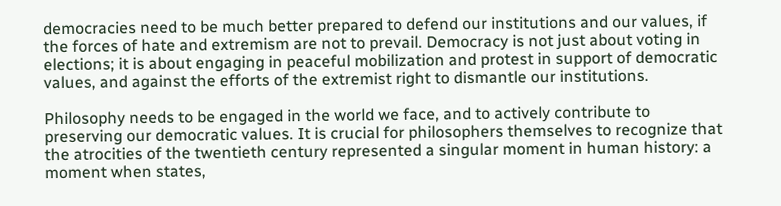democracies need to be much better prepared to defend our institutions and our values, if the forces of hate and extremism are not to prevail. Democracy is not just about voting in elections; it is about engaging in peaceful mobilization and protest in support of democratic values, and against the efforts of the extremist right to dismantle our institutions.

Philosophy needs to be engaged in the world we face, and to actively contribute to preserving our democratic values. It is crucial for philosophers themselves to recognize that the atrocities of the twentieth century represented a singular moment in human history: a moment when states,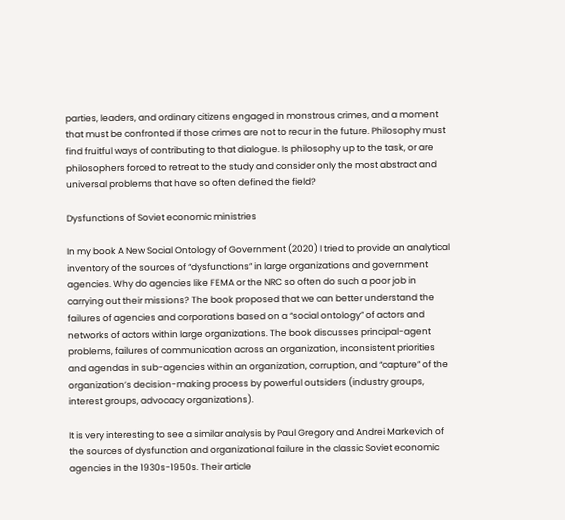parties, leaders, and ordinary citizens engaged in monstrous crimes, and a moment that must be confronted if those crimes are not to recur in the future. Philosophy must find fruitful ways of contributing to that dialogue. Is philosophy up to the task, or are philosophers forced to retreat to the study and consider only the most abstract and universal problems that have so often defined the field?

Dysfunctions of Soviet economic ministries

In my book A New Social Ontology of Government (2020) I tried to provide an analytical inventory of the sources of “dysfunctions” in large organizations and government agencies. Why do agencies like FEMA or the NRC so often do such a poor job in carrying out their missions? The book proposed that we can better understand the failures of agencies and corporations based on a “social ontology” of actors and networks of actors within large organizations. The book discusses principal-agent problems, failures of communication across an organization, inconsistent priorities and agendas in sub-agencies within an organization, corruption, and “capture” of the organization’s decision-making process by powerful outsiders (industry groups, interest groups, advocacy organizations).

It is very interesting to see a similar analysis by Paul Gregory and Andrei Markevich of the sources of dysfunction and organizational failure in the classic Soviet economic agencies in the 1930s-1950s. Their article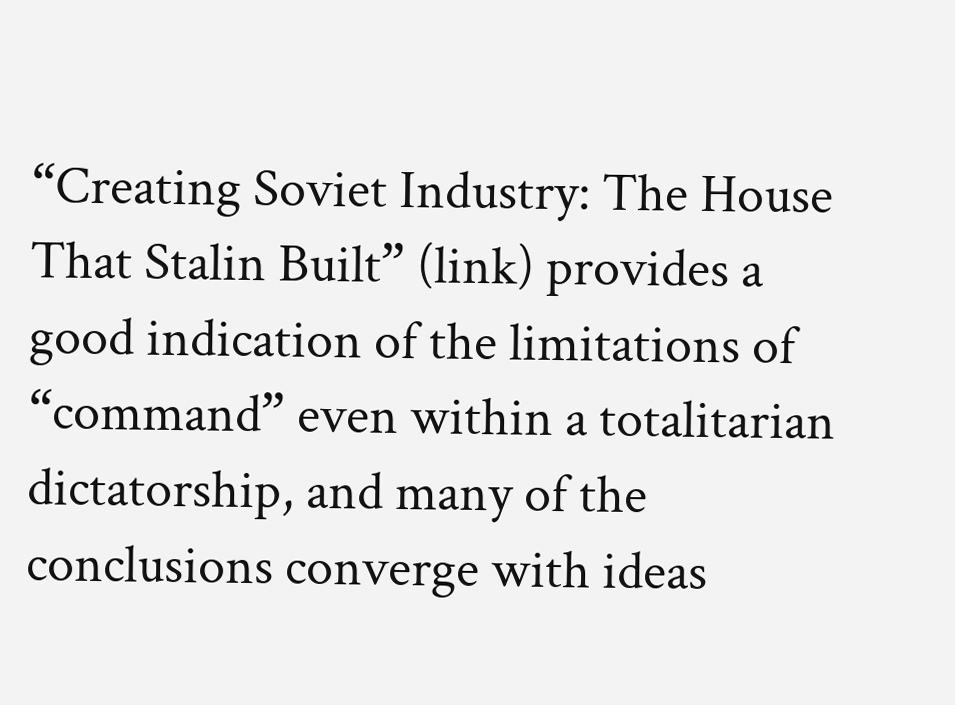“Creating Soviet Industry: The House That Stalin Built” (link) provides a good indication of the limitations of “command” even within a totalitarian dictatorship, and many of the conclusions converge with ideas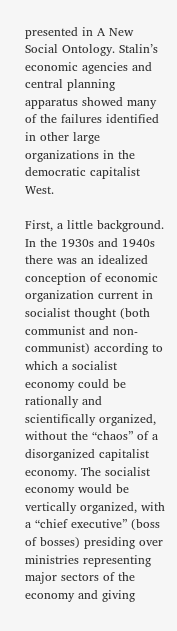presented in A New Social Ontology. Stalin’s economic agencies and central planning apparatus showed many of the failures identified in other large organizations in the democratic capitalist West.

First, a little background. In the 1930s and 1940s there was an idealized conception of economic organization current in socialist thought (both communist and non-communist) according to which a socialist economy could be rationally and scientifically organized, without the “chaos” of a disorganized capitalist economy. The socialist economy would be vertically organized, with a “chief executive” (boss of bosses) presiding over ministries representing major sectors of the economy and giving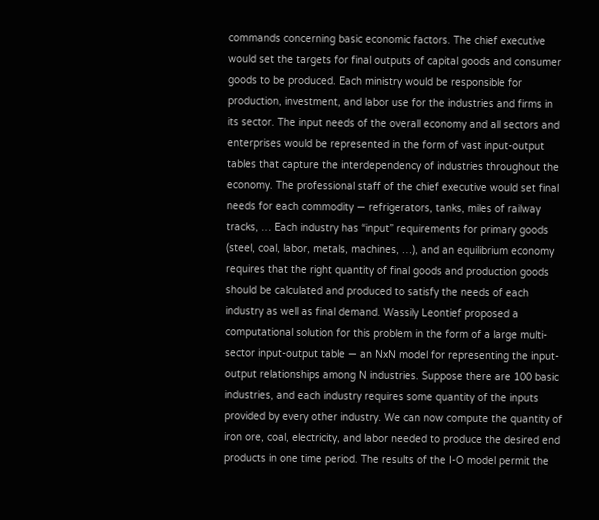commands concerning basic economic factors. The chief executive would set the targets for final outputs of capital goods and consumer goods to be produced. Each ministry would be responsible for production, investment, and labor use for the industries and firms in its sector. The input needs of the overall economy and all sectors and enterprises would be represented in the form of vast input-output tables that capture the interdependency of industries throughout the economy. The professional staff of the chief executive would set final needs for each commodity — refrigerators, tanks, miles of railway tracks, … Each industry has “input” requirements for primary goods (steel, coal, labor, metals, machines, …), and an equilibrium economy requires that the right quantity of final goods and production goods should be calculated and produced to satisfy the needs of each industry as well as final demand. Wassily Leontief proposed a computational solution for this problem in the form of a large multi-sector input-output table — an NxN model for representing the input-output relationships among N industries. Suppose there are 100 basic industries, and each industry requires some quantity of the inputs provided by every other industry. We can now compute the quantity of iron ore, coal, electricity, and labor needed to produce the desired end products in one time period. The results of the I-O model permit the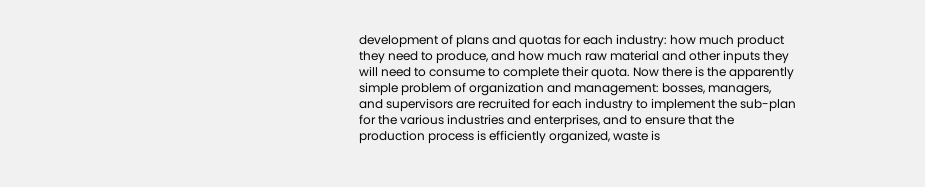development of plans and quotas for each industry: how much product they need to produce, and how much raw material and other inputs they will need to consume to complete their quota. Now there is the apparently simple problem of organization and management: bosses, managers, and supervisors are recruited for each industry to implement the sub-plan for the various industries and enterprises, and to ensure that the production process is efficiently organized, waste is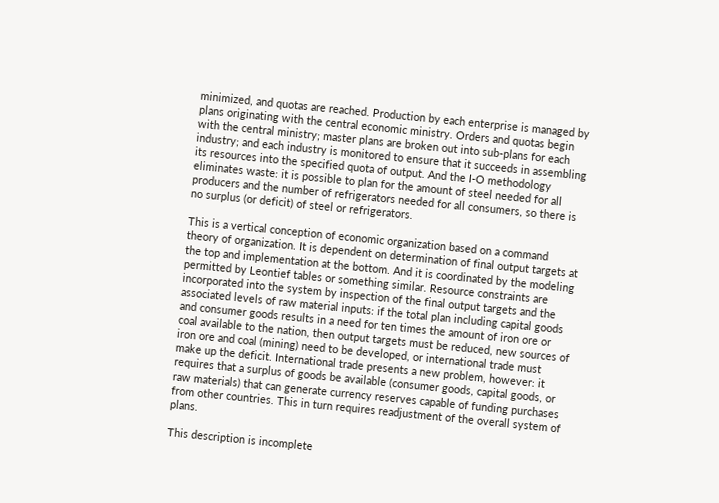minimized, and quotas are reached. Production by each enterprise is managed by plans originating with the central economic ministry. Orders and quotas begin with the central ministry; master plans are broken out into sub-plans for each industry; and each industry is monitored to ensure that it succeeds in assembling its resources into the specified quota of output. And the I-O methodology eliminates waste: it is possible to plan for the amount of steel needed for all producers and the number of refrigerators needed for all consumers, so there is no surplus (or deficit) of steel or refrigerators.

This is a vertical conception of economic organization based on a command theory of organization. It is dependent on determination of final output targets at the top and implementation at the bottom. And it is coordinated by the modeling permitted by Leontief tables or something similar. Resource constraints are incorporated into the system by inspection of the final output targets and the associated levels of raw material inputs: if the total plan including capital goods and consumer goods results in a need for ten times the amount of iron ore or coal available to the nation, then output targets must be reduced, new sources of iron ore and coal (mining) need to be developed, or international trade must make up the deficit. International trade presents a new problem, however: it requires that a surplus of goods be available (consumer goods, capital goods, or raw materials) that can generate currency reserves capable of funding purchases from other countries. This in turn requires readjustment of the overall system of plans.

This description is incomplete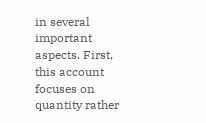in several important aspects. First, this account focuses on quantity rather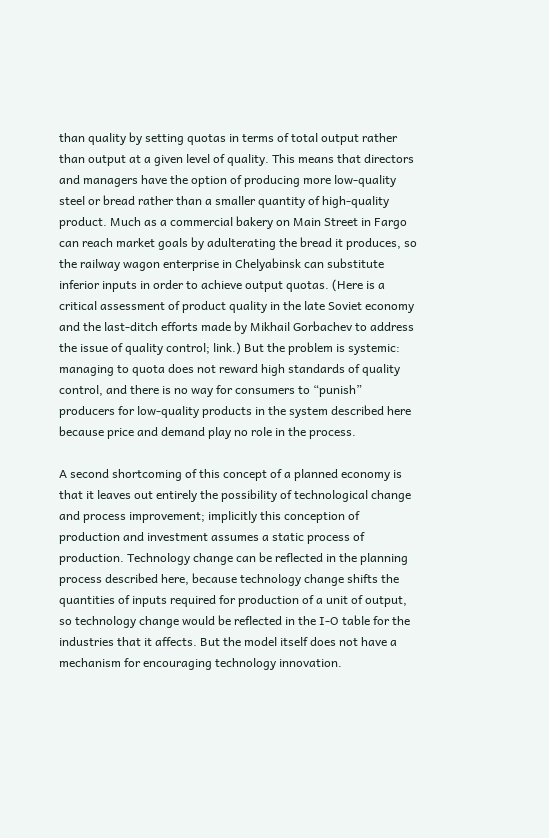than quality by setting quotas in terms of total output rather than output at a given level of quality. This means that directors and managers have the option of producing more low-quality steel or bread rather than a smaller quantity of high-quality product. Much as a commercial bakery on Main Street in Fargo can reach market goals by adulterating the bread it produces, so the railway wagon enterprise in Chelyabinsk can substitute inferior inputs in order to achieve output quotas. (Here is a critical assessment of product quality in the late Soviet economy and the last-ditch efforts made by Mikhail Gorbachev to address the issue of quality control; link.) But the problem is systemic: managing to quota does not reward high standards of quality control, and there is no way for consumers to “punish” producers for low-quality products in the system described here because price and demand play no role in the process.

A second shortcoming of this concept of a planned economy is that it leaves out entirely the possibility of technological change and process improvement; implicitly this conception of production and investment assumes a static process of production. Technology change can be reflected in the planning process described here, because technology change shifts the quantities of inputs required for production of a unit of output, so technology change would be reflected in the I-O table for the industries that it affects. But the model itself does not have a mechanism for encouraging technology innovation.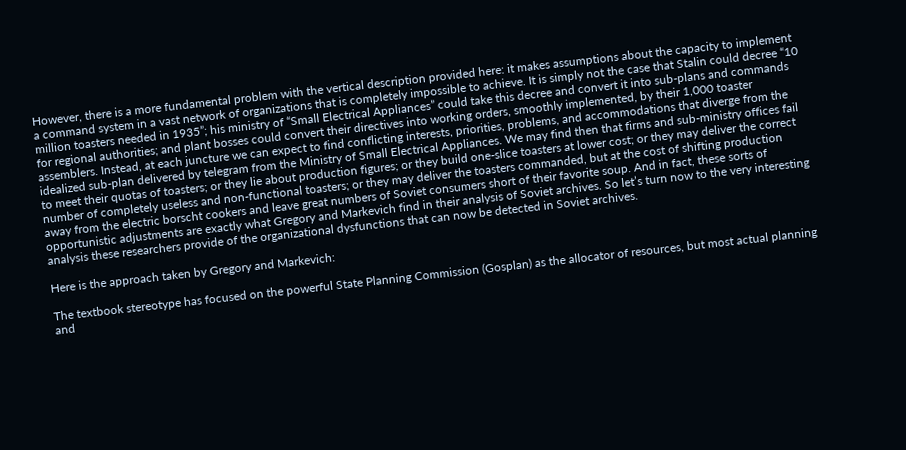However, there is a more fundamental problem with the vertical description provided here: it makes assumptions about the capacity to implement a command system in a vast network of organizations that is completely impossible to achieve. It is simply not the case that Stalin could decree “10 million toasters needed in 1935”; his ministry of “Small Electrical Appliances” could take this decree and convert it into sub-plans and commands for regional authorities; and plant bosses could convert their directives into working orders, smoothly implemented, by their 1,000 toaster assemblers. Instead, at each juncture we can expect to find conflicting interests, priorities, problems, and accommodations that diverge from the idealized sub-plan delivered by telegram from the Ministry of Small Electrical Appliances. We may find then that firms and sub-ministry offices fail to meet their quotas of toasters; or they lie about production figures; or they build one-slice toasters at lower cost; or they may deliver the correct number of completely useless and non-functional toasters; or they may deliver the toasters commanded, but at the cost of shifting production away from the electric borscht cookers and leave great numbers of Soviet consumers short of their favorite soup. And in fact, these sorts of opportunistic adjustments are exactly what Gregory and Markevich find in their analysis of Soviet archives. So let’s turn now to the very interesting analysis these researchers provide of the organizational dysfunctions that can now be detected in Soviet archives.

Here is the approach taken by Gregory and Markevich:

The textbook stereotype has focused on the powerful State Planning Commission (Gosplan) as the allocator of resources, but most actual planning and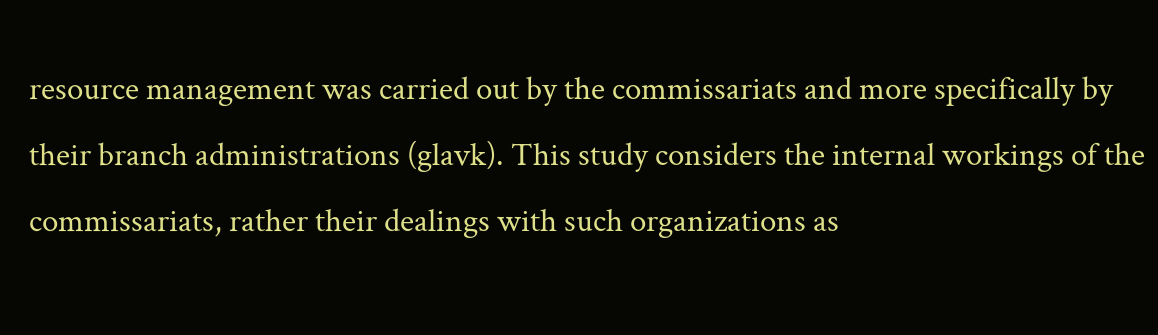resource management was carried out by the commissariats and more specifically by their branch administrations (glavk). This study considers the internal workings of the commissariats, rather their dealings with such organizations as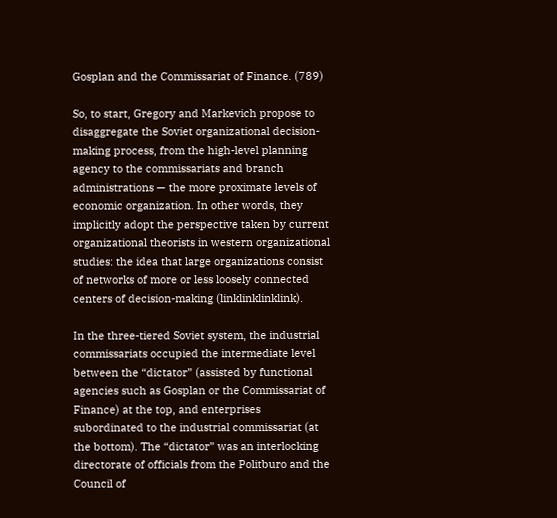Gosplan and the Commissariat of Finance. (789)

So, to start, Gregory and Markevich propose to disaggregate the Soviet organizational decision-making process, from the high-level planning agency to the commissariats and branch administrations — the more proximate levels of economic organization. In other words, they implicitly adopt the perspective taken by current organizational theorists in western organizational studies: the idea that large organizations consist of networks of more or less loosely connected centers of decision-making (linklinklinklink).

In the three-tiered Soviet system, the industrial commissariats occupied the intermediate level between the “dictator” (assisted by functional agencies such as Gosplan or the Commissariat of Finance) at the top, and enterprises subordinated to the industrial commissariat (at the bottom). The “dictator” was an interlocking directorate of officials from the Politburo and the Council of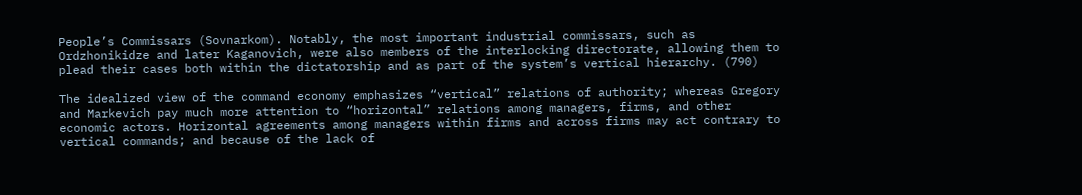People’s Commissars (Sovnarkom). Notably, the most important industrial commissars, such as Ordzhonikidze and later Kaganovich, were also members of the interlocking directorate, allowing them to plead their cases both within the dictatorship and as part of the system’s vertical hierarchy. (790)

The idealized view of the command economy emphasizes “vertical” relations of authority; whereas Gregory and Markevich pay much more attention to “horizontal” relations among managers, firms, and other economic actors. Horizontal agreements among managers within firms and across firms may act contrary to vertical commands; and because of the lack of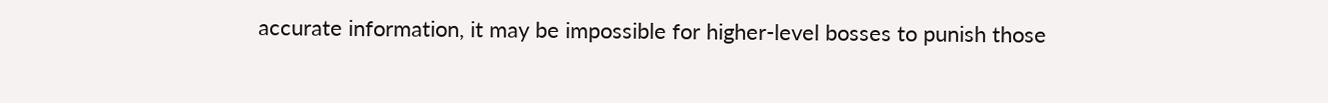accurate information, it may be impossible for higher-level bosses to punish those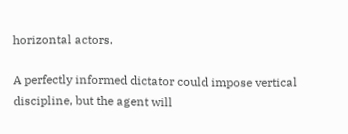horizontal actors.

A perfectly informed dictator could impose vertical discipline, but the agent will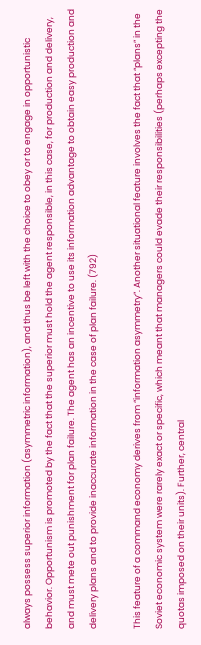always possess superior information (asymmetric information), and thus be left with the choice to obey or to engage in opportunistic behavior. Opportunism is promoted by the fact that the superior must hold the agent responsible, in this case, for production and delivery, and must mete out punishment for plan failure. The agent has an incentive to use its information advantage to obtain easy production and delivery plans and to provide inaccurate information in the case of plan failure. (792)

This feature of a command economy derives from “information asymmetry”. Another situational feature involves the fact that “plans” in the Soviet economic system were rarely exact or specific, which meant that managers could evade their responsibilities (perhaps excepting the quotas imposed on their units). Further, central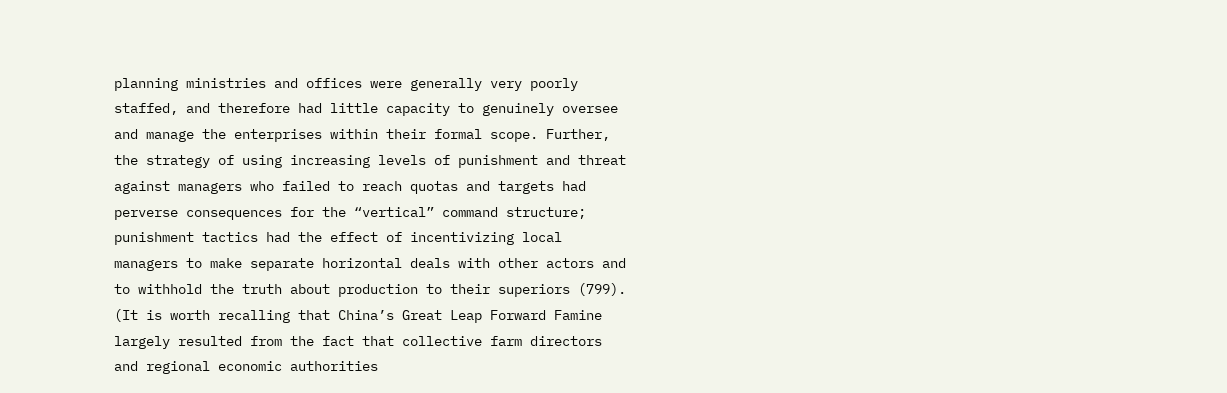planning ministries and offices were generally very poorly staffed, and therefore had little capacity to genuinely oversee and manage the enterprises within their formal scope. Further, the strategy of using increasing levels of punishment and threat against managers who failed to reach quotas and targets had perverse consequences for the “vertical” command structure; punishment tactics had the effect of incentivizing local managers to make separate horizontal deals with other actors and to withhold the truth about production to their superiors (799). (It is worth recalling that China’s Great Leap Forward Famine largely resulted from the fact that collective farm directors and regional economic authorities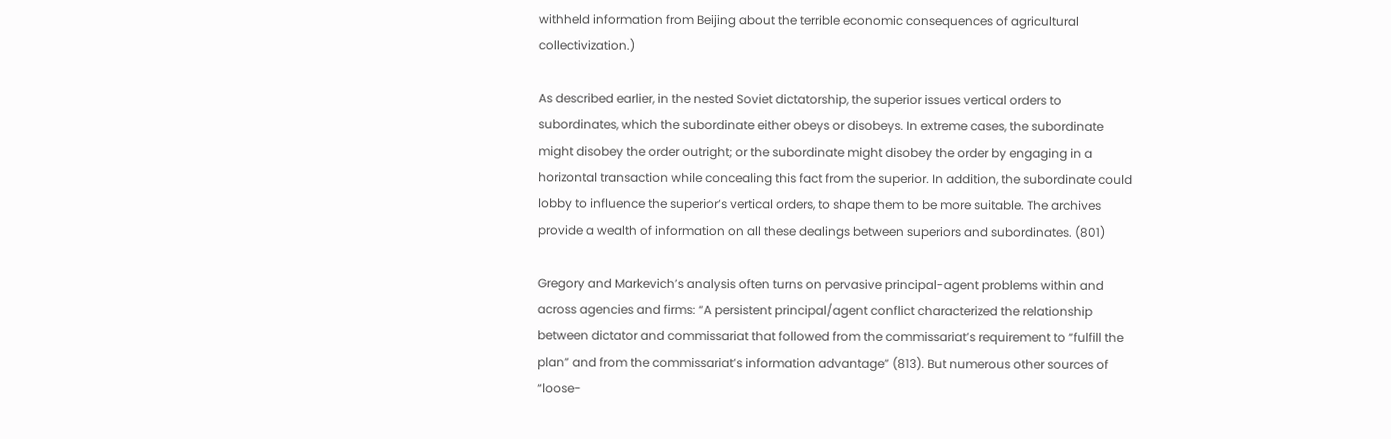withheld information from Beijing about the terrible economic consequences of agricultural collectivization.)

As described earlier, in the nested Soviet dictatorship, the superior issues vertical orders to subordinates, which the subordinate either obeys or disobeys. In extreme cases, the subordinate might disobey the order outright; or the subordinate might disobey the order by engaging in a horizontal transaction while concealing this fact from the superior. In addition, the subordinate could lobby to influence the superior’s vertical orders, to shape them to be more suitable. The archives provide a wealth of information on all these dealings between superiors and subordinates. (801)

Gregory and Markevich’s analysis often turns on pervasive principal-agent problems within and across agencies and firms: “A persistent principal/agent conflict characterized the relationship between dictator and commissariat that followed from the commissariat’s requirement to “fulfill the plan” and from the commissariat’s information advantage” (813). But numerous other sources of “loose-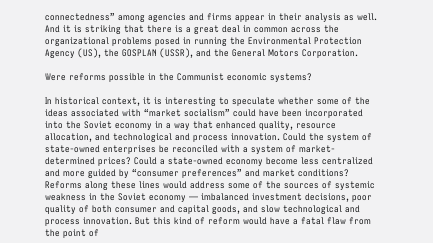connectedness” among agencies and firms appear in their analysis as well. And it is striking that there is a great deal in common across the organizational problems posed in running the Environmental Protection Agency (US), the GOSPLAN (USSR), and the General Motors Corporation.

Were reforms possible in the Communist economic systems?

In historical context, it is interesting to speculate whether some of the ideas associated with “market socialism” could have been incorporated into the Soviet economy in a way that enhanced quality, resource allocation, and technological and process innovation. Could the system of state-owned enterprises be reconciled with a system of market-determined prices? Could a state-owned economy become less centralized and more guided by “consumer preferences” and market conditions? Reforms along these lines would address some of the sources of systemic weakness in the Soviet economy — imbalanced investment decisions, poor quality of both consumer and capital goods, and slow technological and process innovation. But this kind of reform would have a fatal flaw from the point of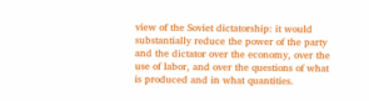view of the Soviet dictatorship: it would substantially reduce the power of the party and the dictator over the economy, over the use of labor, and over the questions of what is produced and in what quantities.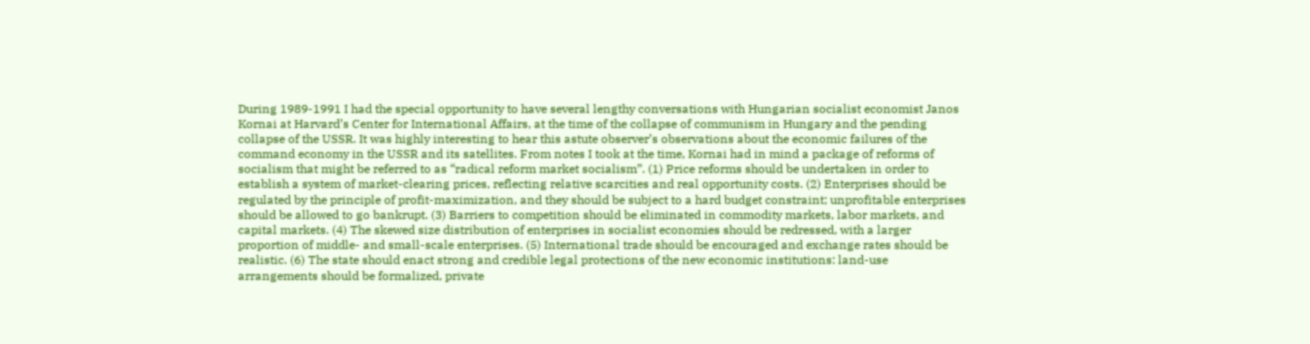During 1989-1991 I had the special opportunity to have several lengthy conversations with Hungarian socialist economist Janos Kornai at Harvard’s Center for International Affairs, at the time of the collapse of communism in Hungary and the pending collapse of the USSR. It was highly interesting to hear this astute observer’s observations about the economic failures of the command economy in the USSR and its satellites. From notes I took at the time, Kornai had in mind a package of reforms of socialism that might be referred to as “radical reform market socialism”. (1) Price reforms should be undertaken in order to establish a system of market-clearing prices, reflecting relative scarcities and real opportunity costs. (2) Enterprises should be regulated by the principle of profit-maximization, and they should be subject to a hard budget constraint; unprofitable enterprises should be allowed to go bankrupt. (3) Barriers to competition should be eliminated in commodity markets, labor markets, and capital markets. (4) The skewed size distribution of enterprises in socialist economies should be redressed, with a larger proportion of middle- and small-scale enterprises. (5) International trade should be encouraged and exchange rates should be realistic. (6) The state should enact strong and credible legal protections of the new economic institutions: land-use arrangements should be formalized, private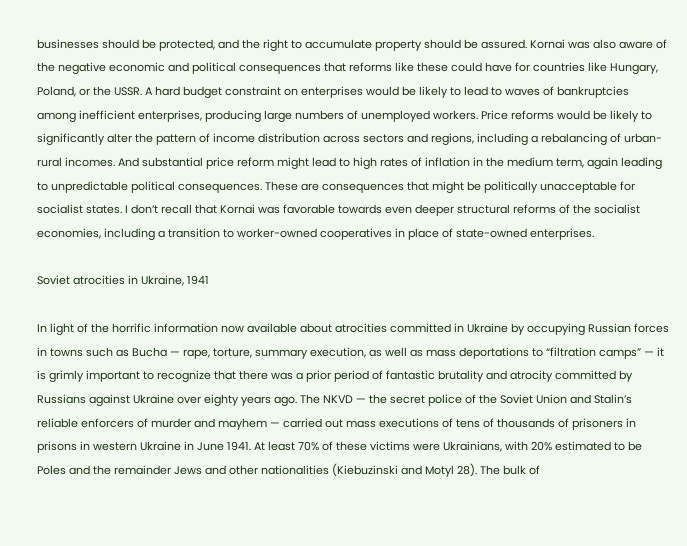businesses should be protected, and the right to accumulate property should be assured. Kornai was also aware of the negative economic and political consequences that reforms like these could have for countries like Hungary, Poland, or the USSR. A hard budget constraint on enterprises would be likely to lead to waves of bankruptcies among inefficient enterprises, producing large numbers of unemployed workers. Price reforms would be likely to significantly alter the pattern of income distribution across sectors and regions, including a rebalancing of urban-rural incomes. And substantial price reform might lead to high rates of inflation in the medium term, again leading to unpredictable political consequences. These are consequences that might be politically unacceptable for socialist states. I don’t recall that Kornai was favorable towards even deeper structural reforms of the socialist economies, including a transition to worker-owned cooperatives in place of state-owned enterprises.

Soviet atrocities in Ukraine, 1941

In light of the horrific information now available about atrocities committed in Ukraine by occupying Russian forces in towns such as Bucha — rape, torture, summary execution, as well as mass deportations to “filtration camps” — it is grimly important to recognize that there was a prior period of fantastic brutality and atrocity committed by Russians against Ukraine over eighty years ago. The NKVD — the secret police of the Soviet Union and Stalin’s reliable enforcers of murder and mayhem — carried out mass executions of tens of thousands of prisoners in prisons in western Ukraine in June 1941. At least 70% of these victims were Ukrainians, with 20% estimated to be Poles and the remainder Jews and other nationalities (Kiebuzinski and Motyl 28). The bulk of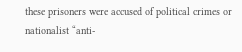these prisoners were accused of political crimes or nationalist “anti-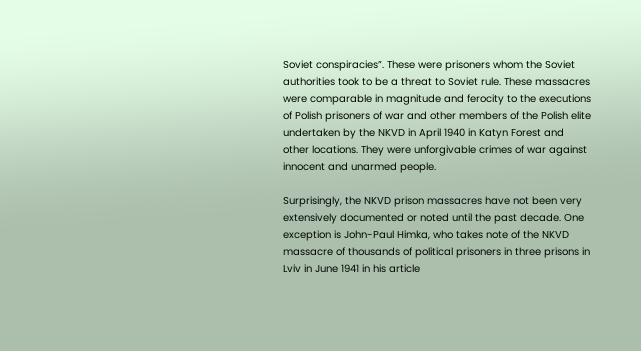Soviet conspiracies”. These were prisoners whom the Soviet authorities took to be a threat to Soviet rule. These massacres were comparable in magnitude and ferocity to the executions of Polish prisoners of war and other members of the Polish elite undertaken by the NKVD in April 1940 in Katyn Forest and other locations. They were unforgivable crimes of war against innocent and unarmed people.

Surprisingly, the NKVD prison massacres have not been very extensively documented or noted until the past decade. One exception is John-Paul Himka, who takes note of the NKVD massacre of thousands of political prisoners in three prisons in Lviv in June 1941 in his article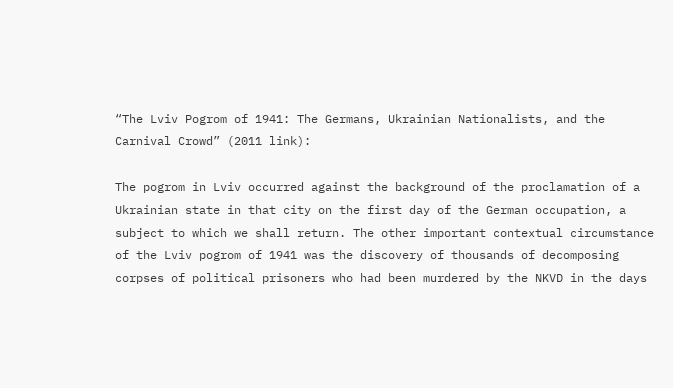“The Lviv Pogrom of 1941: The Germans, Ukrainian Nationalists, and the Carnival Crowd” (2011 link):

The pogrom in Lviv occurred against the background of the proclamation of a Ukrainian state in that city on the first day of the German occupation, a subject to which we shall return. The other important contextual circumstance of the Lviv pogrom of 1941 was the discovery of thousands of decomposing corpses of political prisoners who had been murdered by the NKVD in the days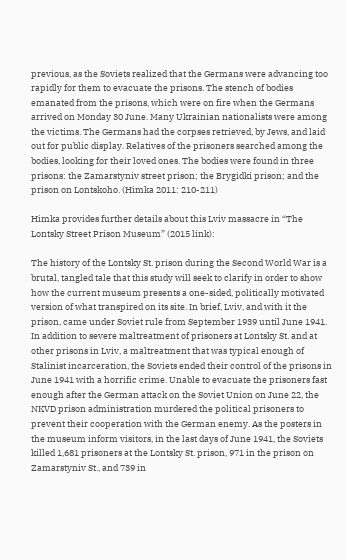previous, as the Soviets realized that the Germans were advancing too rapidly for them to evacuate the prisons. The stench of bodies emanated from the prisons, which were on fire when the Germans arrived on Monday 30 June. Many Ukrainian nationalists were among the victims. The Germans had the corpses retrieved, by Jews, and laid out for public display. Relatives of the prisoners searched among the bodies, looking for their loved ones. The bodies were found in three prisons: the Zamarstyniv street prison; the Brygidki prison; and the prison on Lontskoho. (Himka 2011: 210-211)

Himka provides further details about this Lviv massacre in “The Lontsky Street Prison Museum” (2015 link):

The history of the Lontsky St. prison during the Second World War is a brutal, tangled tale that this study will seek to clarify in order to show how the current museum presents a one-sided, politically motivated version of what transpired on its site. In brief, Lviv, and with it the prison, came under Soviet rule from September 1939 until June 1941. In addition to severe maltreatment of prisoners at Lontsky St. and at other prisons in Lviv, a maltreatment that was typical enough of Stalinist incarceration, the Soviets ended their control of the prisons in June 1941 with a horrific crime. Unable to evacuate the prisoners fast enough after the German attack on the Soviet Union on June 22, the NKVD prison administration murdered the political prisoners to prevent their cooperation with the German enemy. As the posters in the museum inform visitors, in the last days of June 1941, the Soviets killed 1,681 prisoners at the Lontsky St. prison, 971 in the prison on Zamarstyniv St., and 739 in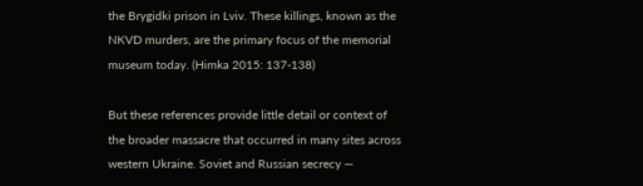the Brygidki prison in Lviv. These killings, known as the NKVD murders, are the primary focus of the memorial museum today. (Himka 2015: 137-138)

But these references provide little detail or context of the broader massacre that occurred in many sites across western Ukraine. Soviet and Russian secrecy —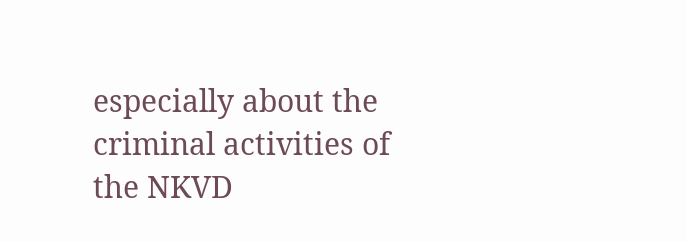especially about the criminal activities of the NKVD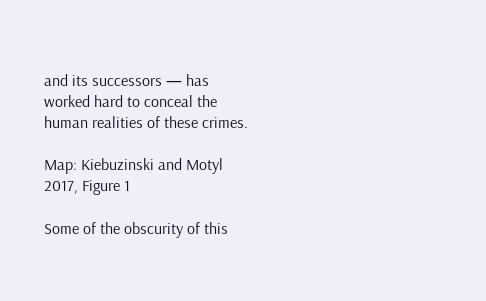and its successors — has worked hard to conceal the human realities of these crimes.

Map: Kiebuzinski and Motyl 2017, Figure 1

Some of the obscurity of this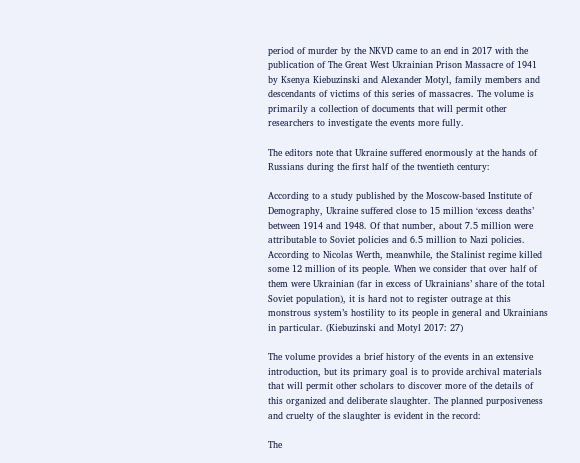period of murder by the NKVD came to an end in 2017 with the publication of The Great West Ukrainian Prison Massacre of 1941 by Ksenya Kiebuzinski and Alexander Motyl, family members and descendants of victims of this series of massacres. The volume is primarily a collection of documents that will permit other researchers to investigate the events more fully.

The editors note that Ukraine suffered enormously at the hands of Russians during the first half of the twentieth century:

According to a study published by the Moscow-based Institute of Demography, Ukraine suffered close to 15 million ‘excess deaths’ between 1914 and 1948. Of that number, about 7.5 million were attributable to Soviet policies and 6.5 million to Nazi policies. According to Nicolas Werth, meanwhile, the Stalinist regime killed some 12 million of its people. When we consider that over half of them were Ukrainian (far in excess of Ukrainians’ share of the total Soviet population), it is hard not to register outrage at this monstrous system’s hostility to its people in general and Ukrainians in particular. (Kiebuzinski and Motyl 2017: 27)

The volume provides a brief history of the events in an extensive introduction, but its primary goal is to provide archival materials that will permit other scholars to discover more of the details of this organized and deliberate slaughter. The planned purposiveness and cruelty of the slaughter is evident in the record:

The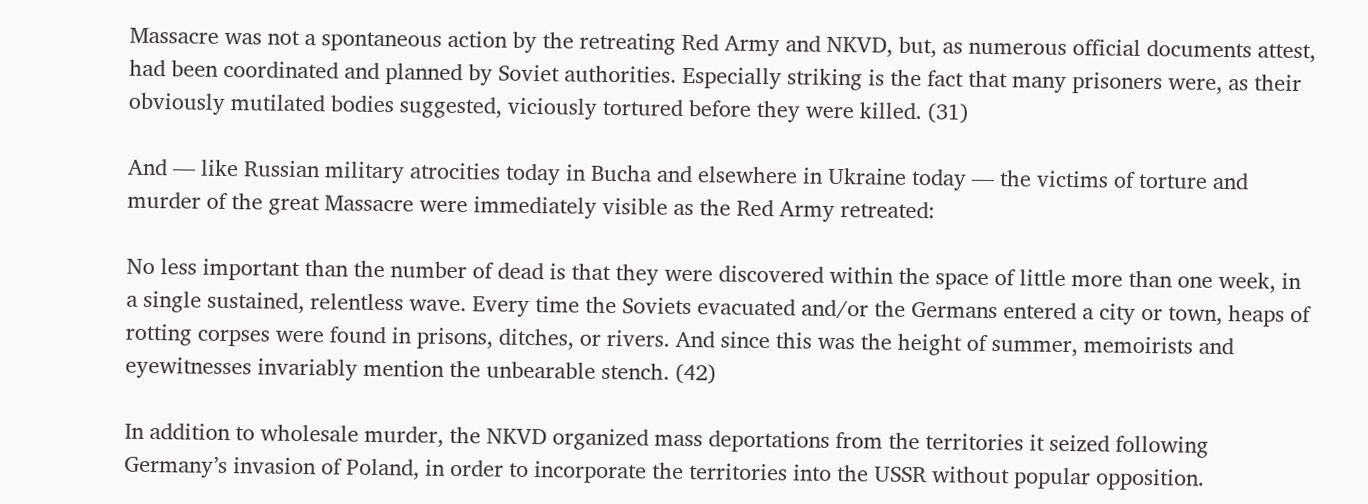Massacre was not a spontaneous action by the retreating Red Army and NKVD, but, as numerous official documents attest, had been coordinated and planned by Soviet authorities. Especially striking is the fact that many prisoners were, as their obviously mutilated bodies suggested, viciously tortured before they were killed. (31)

And — like Russian military atrocities today in Bucha and elsewhere in Ukraine today — the victims of torture and murder of the great Massacre were immediately visible as the Red Army retreated:

No less important than the number of dead is that they were discovered within the space of little more than one week, in a single sustained, relentless wave. Every time the Soviets evacuated and/or the Germans entered a city or town, heaps of rotting corpses were found in prisons, ditches, or rivers. And since this was the height of summer, memoirists and eyewitnesses invariably mention the unbearable stench. (42)

In addition to wholesale murder, the NKVD organized mass deportations from the territories it seized following Germany’s invasion of Poland, in order to incorporate the territories into the USSR without popular opposition.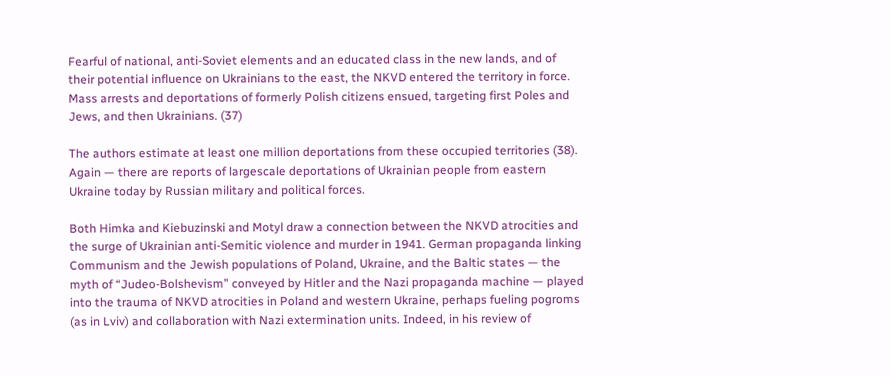Fearful of national, anti-Soviet elements and an educated class in the new lands, and of their potential influence on Ukrainians to the east, the NKVD entered the territory in force. Mass arrests and deportations of formerly Polish citizens ensued, targeting first Poles and Jews, and then Ukrainians. (37)

The authors estimate at least one million deportations from these occupied territories (38). Again — there are reports of largescale deportations of Ukrainian people from eastern Ukraine today by Russian military and political forces.

Both Himka and Kiebuzinski and Motyl draw a connection between the NKVD atrocities and the surge of Ukrainian anti-Semitic violence and murder in 1941. German propaganda linking Communism and the Jewish populations of Poland, Ukraine, and the Baltic states — the myth of “Judeo-Bolshevism” conveyed by Hitler and the Nazi propaganda machine — played into the trauma of NKVD atrocities in Poland and western Ukraine, perhaps fueling pogroms (as in Lviv) and collaboration with Nazi extermination units. Indeed, in his review of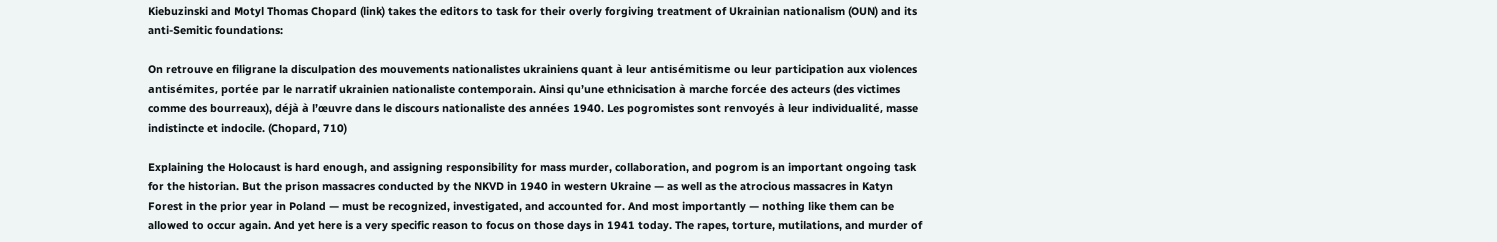Kiebuzinski and Motyl Thomas Chopard (link) takes the editors to task for their overly forgiving treatment of Ukrainian nationalism (OUN) and its anti-Semitic foundations:

On retrouve en filigrane la disculpation des mouvements nationalistes ukrainiens quant à leur antisémitisme ou leur participation aux violences antisémites, portée par le narratif ukrainien nationaliste contemporain. Ainsi qu’une ethnicisation à marche forcée des acteurs (des victimes comme des bourreaux), déjà à l’œuvre dans le discours nationaliste des années 1940. Les pogromistes sont renvoyés à leur individualité, masse indistincte et indocile. (Chopard, 710)

Explaining the Holocaust is hard enough, and assigning responsibility for mass murder, collaboration, and pogrom is an important ongoing task for the historian. But the prison massacres conducted by the NKVD in 1940 in western Ukraine — as well as the atrocious massacres in Katyn Forest in the prior year in Poland — must be recognized, investigated, and accounted for. And most importantly — nothing like them can be allowed to occur again. And yet here is a very specific reason to focus on those days in 1941 today. The rapes, torture, mutilations, and murder of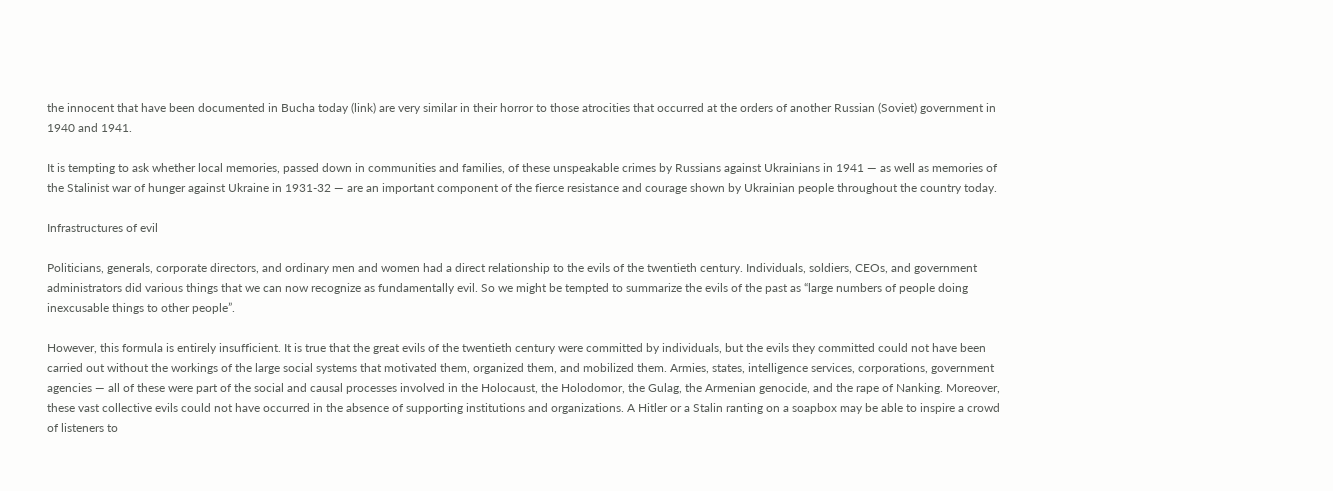the innocent that have been documented in Bucha today (link) are very similar in their horror to those atrocities that occurred at the orders of another Russian (Soviet) government in 1940 and 1941.

It is tempting to ask whether local memories, passed down in communities and families, of these unspeakable crimes by Russians against Ukrainians in 1941 — as well as memories of the Stalinist war of hunger against Ukraine in 1931-32 — are an important component of the fierce resistance and courage shown by Ukrainian people throughout the country today.

Infrastructures of evil

Politicians, generals, corporate directors, and ordinary men and women had a direct relationship to the evils of the twentieth century. Individuals, soldiers, CEOs, and government administrators did various things that we can now recognize as fundamentally evil. So we might be tempted to summarize the evils of the past as “large numbers of people doing inexcusable things to other people”.

However, this formula is entirely insufficient. It is true that the great evils of the twentieth century were committed by individuals, but the evils they committed could not have been carried out without the workings of the large social systems that motivated them, organized them, and mobilized them. Armies, states, intelligence services, corporations, government agencies — all of these were part of the social and causal processes involved in the Holocaust, the Holodomor, the Gulag, the Armenian genocide, and the rape of Nanking. Moreover, these vast collective evils could not have occurred in the absence of supporting institutions and organizations. A Hitler or a Stalin ranting on a soapbox may be able to inspire a crowd of listeners to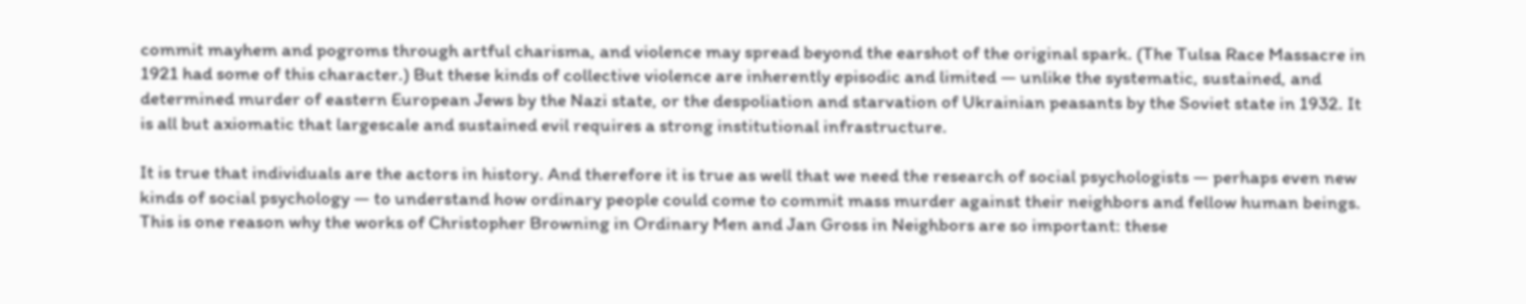commit mayhem and pogroms through artful charisma, and violence may spread beyond the earshot of the original spark. (The Tulsa Race Massacre in 1921 had some of this character.) But these kinds of collective violence are inherently episodic and limited — unlike the systematic, sustained, and determined murder of eastern European Jews by the Nazi state, or the despoliation and starvation of Ukrainian peasants by the Soviet state in 1932. It is all but axiomatic that largescale and sustained evil requires a strong institutional infrastructure.

It is true that individuals are the actors in history. And therefore it is true as well that we need the research of social psychologists — perhaps even new kinds of social psychology — to understand how ordinary people could come to commit mass murder against their neighbors and fellow human beings. This is one reason why the works of Christopher Browning in Ordinary Men and Jan Gross in Neighbors are so important: these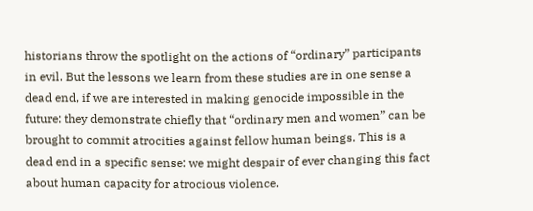historians throw the spotlight on the actions of “ordinary” participants in evil. But the lessons we learn from these studies are in one sense a dead end, if we are interested in making genocide impossible in the future: they demonstrate chiefly that “ordinary men and women” can be brought to commit atrocities against fellow human beings. This is a dead end in a specific sense: we might despair of ever changing this fact about human capacity for atrocious violence.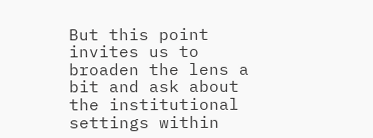But this point invites us to broaden the lens a bit and ask about the institutional settings within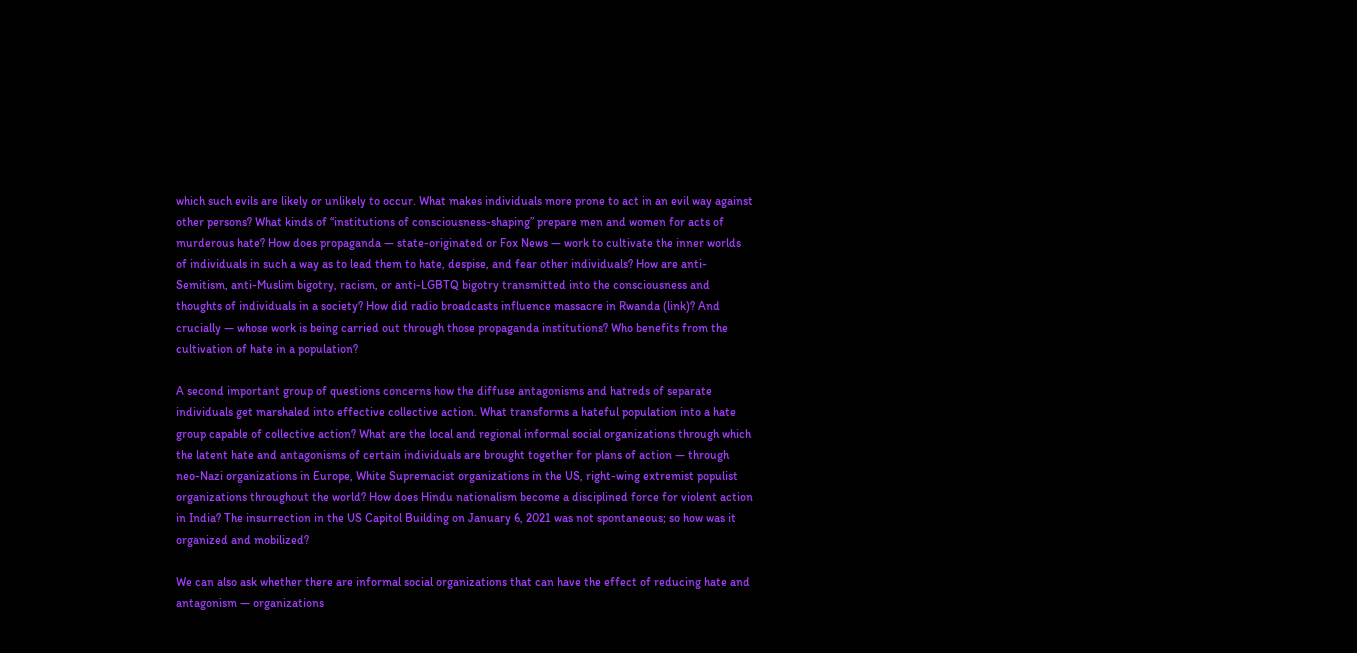which such evils are likely or unlikely to occur. What makes individuals more prone to act in an evil way against other persons? What kinds of “institutions of consciousness-shaping” prepare men and women for acts of murderous hate? How does propaganda — state-originated or Fox News — work to cultivate the inner worlds of individuals in such a way as to lead them to hate, despise, and fear other individuals? How are anti-Semitism, anti-Muslim bigotry, racism, or anti-LGBTQ bigotry transmitted into the consciousness and thoughts of individuals in a society? How did radio broadcasts influence massacre in Rwanda (link)? And crucially — whose work is being carried out through those propaganda institutions? Who benefits from the cultivation of hate in a population?

A second important group of questions concerns how the diffuse antagonisms and hatreds of separate individuals get marshaled into effective collective action. What transforms a hateful population into a hate group capable of collective action? What are the local and regional informal social organizations through which the latent hate and antagonisms of certain individuals are brought together for plans of action — through neo-Nazi organizations in Europe, White Supremacist organizations in the US, right-wing extremist populist organizations throughout the world? How does Hindu nationalism become a disciplined force for violent action in India? The insurrection in the US Capitol Building on January 6, 2021 was not spontaneous; so how was it organized and mobilized?

We can also ask whether there are informal social organizations that can have the effect of reducing hate and antagonism — organizations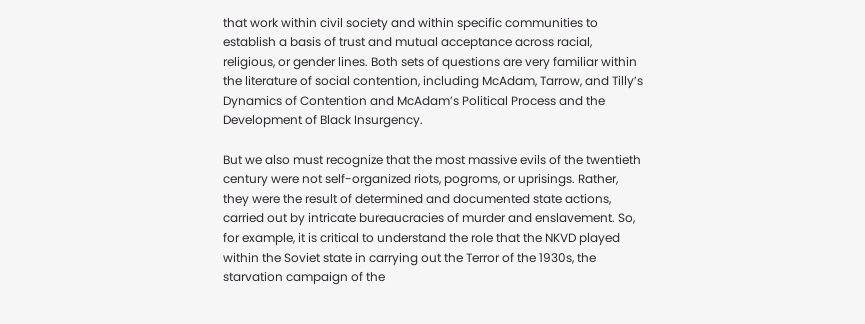that work within civil society and within specific communities to establish a basis of trust and mutual acceptance across racial, religious, or gender lines. Both sets of questions are very familiar within the literature of social contention, including McAdam, Tarrow, and Tilly’s Dynamics of Contention and McAdam’s Political Process and the Development of Black Insurgency.

But we also must recognize that the most massive evils of the twentieth century were not self-organized riots, pogroms, or uprisings. Rather, they were the result of determined and documented state actions, carried out by intricate bureaucracies of murder and enslavement. So, for example, it is critical to understand the role that the NKVD played within the Soviet state in carrying out the Terror of the 1930s, the starvation campaign of the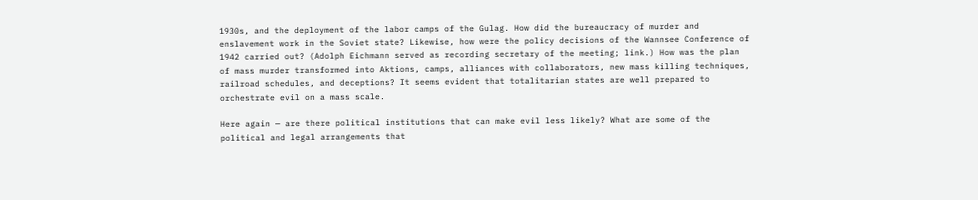1930s, and the deployment of the labor camps of the Gulag. How did the bureaucracy of murder and enslavement work in the Soviet state? Likewise, how were the policy decisions of the Wannsee Conference of 1942 carried out? (Adolph Eichmann served as recording secretary of the meeting; link.) How was the plan of mass murder transformed into Aktions, camps, alliances with collaborators, new mass killing techniques, railroad schedules, and deceptions? It seems evident that totalitarian states are well prepared to orchestrate evil on a mass scale.

Here again — are there political institutions that can make evil less likely? What are some of the political and legal arrangements that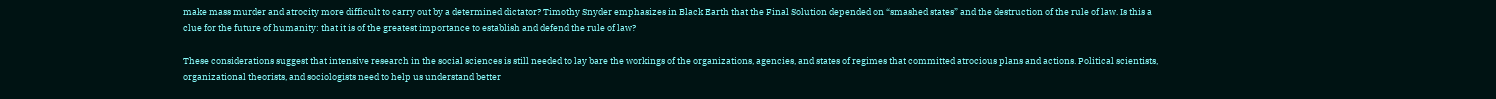make mass murder and atrocity more difficult to carry out by a determined dictator? Timothy Snyder emphasizes in Black Earth that the Final Solution depended on “smashed states” and the destruction of the rule of law. Is this a clue for the future of humanity: that it is of the greatest importance to establish and defend the rule of law?

These considerations suggest that intensive research in the social sciences is still needed to lay bare the workings of the organizations, agencies, and states of regimes that committed atrocious plans and actions. Political scientists, organizational theorists, and sociologists need to help us understand better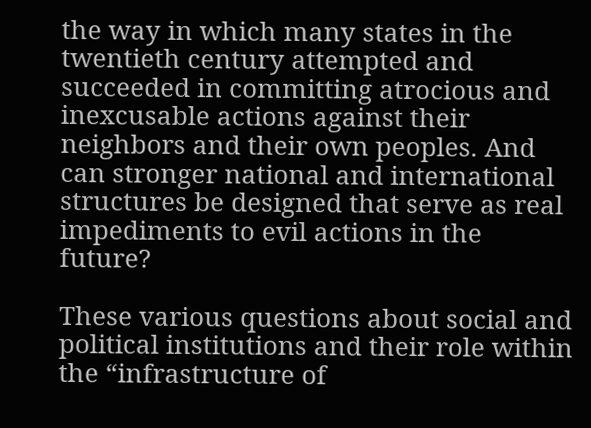the way in which many states in the twentieth century attempted and succeeded in committing atrocious and inexcusable actions against their neighbors and their own peoples. And can stronger national and international structures be designed that serve as real impediments to evil actions in the future?

These various questions about social and political institutions and their role within the “infrastructure of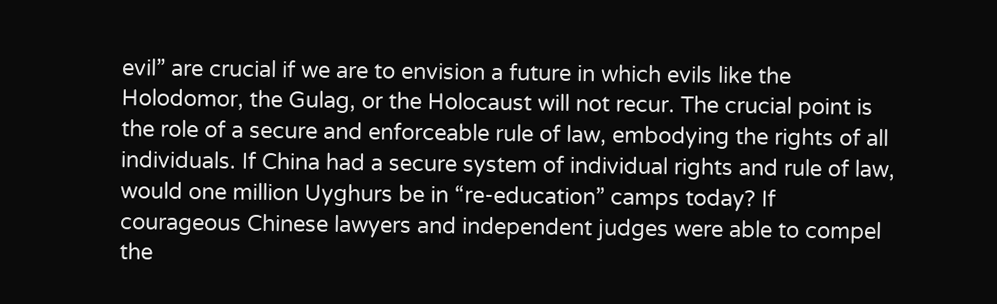evil” are crucial if we are to envision a future in which evils like the Holodomor, the Gulag, or the Holocaust will not recur. The crucial point is the role of a secure and enforceable rule of law, embodying the rights of all individuals. If China had a secure system of individual rights and rule of law, would one million Uyghurs be in “re-education” camps today? If courageous Chinese lawyers and independent judges were able to compel the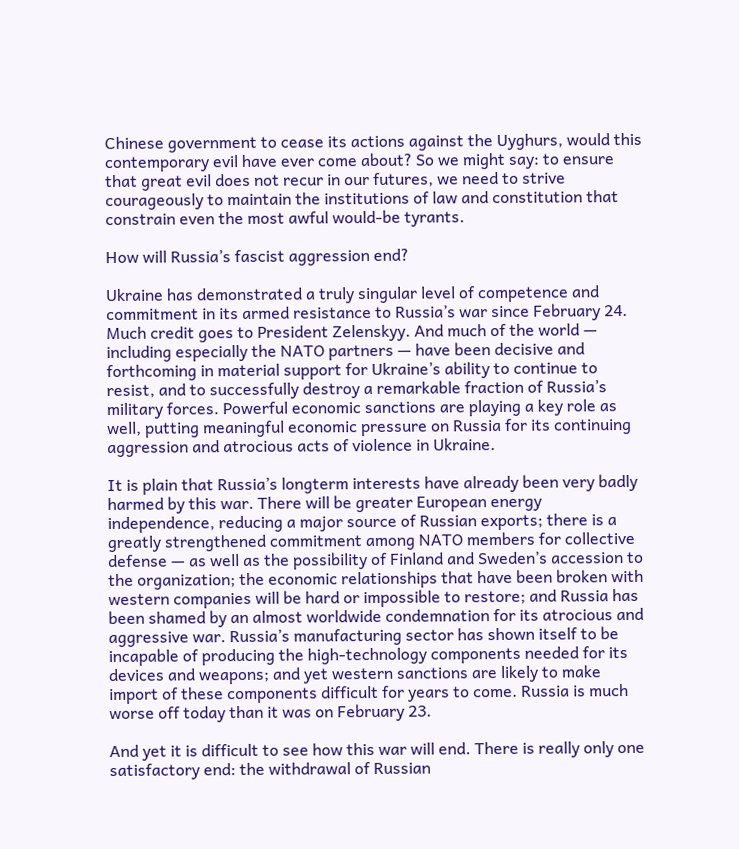Chinese government to cease its actions against the Uyghurs, would this contemporary evil have ever come about? So we might say: to ensure that great evil does not recur in our futures, we need to strive courageously to maintain the institutions of law and constitution that constrain even the most awful would-be tyrants.

How will Russia’s fascist aggression end?

Ukraine has demonstrated a truly singular level of competence and commitment in its armed resistance to Russia’s war since February 24. Much credit goes to President Zelenskyy. And much of the world — including especially the NATO partners — have been decisive and forthcoming in material support for Ukraine’s ability to continue to resist, and to successfully destroy a remarkable fraction of Russia’s military forces. Powerful economic sanctions are playing a key role as well, putting meaningful economic pressure on Russia for its continuing aggression and atrocious acts of violence in Ukraine.

It is plain that Russia’s longterm interests have already been very badly harmed by this war. There will be greater European energy independence, reducing a major source of Russian exports; there is a greatly strengthened commitment among NATO members for collective defense — as well as the possibility of Finland and Sweden’s accession to the organization; the economic relationships that have been broken with western companies will be hard or impossible to restore; and Russia has been shamed by an almost worldwide condemnation for its atrocious and aggressive war. Russia’s manufacturing sector has shown itself to be incapable of producing the high-technology components needed for its devices and weapons; and yet western sanctions are likely to make import of these components difficult for years to come. Russia is much worse off today than it was on February 23.

And yet it is difficult to see how this war will end. There is really only one satisfactory end: the withdrawal of Russian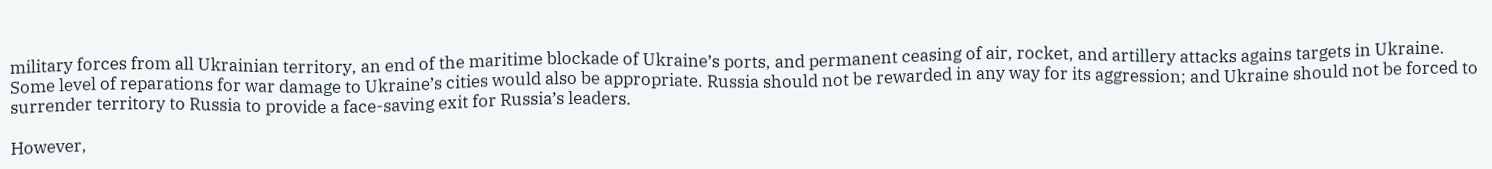military forces from all Ukrainian territory, an end of the maritime blockade of Ukraine’s ports, and permanent ceasing of air, rocket, and artillery attacks agains targets in Ukraine. Some level of reparations for war damage to Ukraine’s cities would also be appropriate. Russia should not be rewarded in any way for its aggression; and Ukraine should not be forced to surrender territory to Russia to provide a face-saving exit for Russia’s leaders.

However,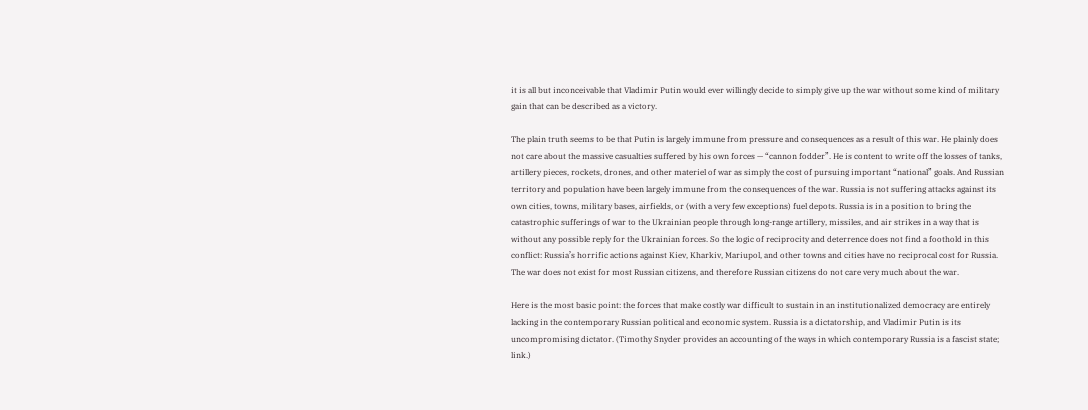it is all but inconceivable that Vladimir Putin would ever willingly decide to simply give up the war without some kind of military gain that can be described as a victory.

The plain truth seems to be that Putin is largely immune from pressure and consequences as a result of this war. He plainly does not care about the massive casualties suffered by his own forces — “cannon fodder”. He is content to write off the losses of tanks, artillery pieces, rockets, drones, and other materiel of war as simply the cost of pursuing important “national” goals. And Russian territory and population have been largely immune from the consequences of the war. Russia is not suffering attacks against its own cities, towns, military bases, airfields, or (with a very few exceptions) fuel depots. Russia is in a position to bring the catastrophic sufferings of war to the Ukrainian people through long-range artillery, missiles, and air strikes in a way that is without any possible reply for the Ukrainian forces. So the logic of reciprocity and deterrence does not find a foothold in this conflict: Russia’s horrific actions against Kiev, Kharkiv, Mariupol, and other towns and cities have no reciprocal cost for Russia. The war does not exist for most Russian citizens, and therefore Russian citizens do not care very much about the war.

Here is the most basic point: the forces that make costly war difficult to sustain in an institutionalized democracy are entirely lacking in the contemporary Russian political and economic system. Russia is a dictatorship, and Vladimir Putin is its uncompromising dictator. (Timothy Snyder provides an accounting of the ways in which contemporary Russia is a fascist state; link.)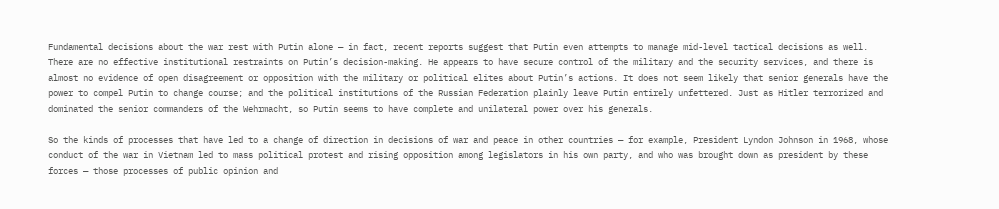Fundamental decisions about the war rest with Putin alone — in fact, recent reports suggest that Putin even attempts to manage mid-level tactical decisions as well. There are no effective institutional restraints on Putin’s decision-making. He appears to have secure control of the military and the security services, and there is almost no evidence of open disagreement or opposition with the military or political elites about Putin’s actions. It does not seem likely that senior generals have the power to compel Putin to change course; and the political institutions of the Russian Federation plainly leave Putin entirely unfettered. Just as Hitler terrorized and dominated the senior commanders of the Wehrmacht, so Putin seems to have complete and unilateral power over his generals.

So the kinds of processes that have led to a change of direction in decisions of war and peace in other countries — for example, President Lyndon Johnson in 1968, whose conduct of the war in Vietnam led to mass political protest and rising opposition among legislators in his own party, and who was brought down as president by these forces — those processes of public opinion and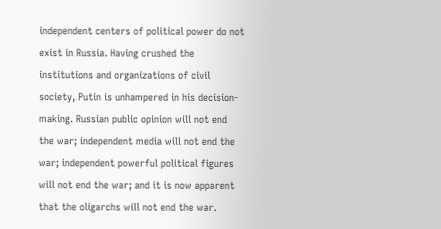independent centers of political power do not exist in Russia. Having crushed the institutions and organizations of civil society, Putin is unhampered in his decision-making. Russian public opinion will not end the war; independent media will not end the war; independent powerful political figures will not end the war; and it is now apparent that the oligarchs will not end the war.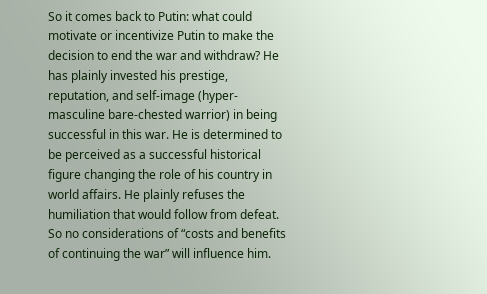So it comes back to Putin: what could motivate or incentivize Putin to make the decision to end the war and withdraw? He has plainly invested his prestige, reputation, and self-image (hyper-masculine bare-chested warrior) in being successful in this war. He is determined to be perceived as a successful historical figure changing the role of his country in world affairs. He plainly refuses the humiliation that would follow from defeat. So no considerations of “costs and benefits of continuing the war” will influence him.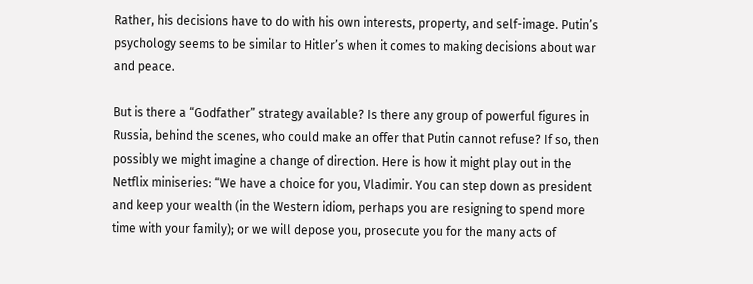Rather, his decisions have to do with his own interests, property, and self-image. Putin’s psychology seems to be similar to Hitler’s when it comes to making decisions about war and peace.

But is there a “Godfather” strategy available? Is there any group of powerful figures in Russia, behind the scenes, who could make an offer that Putin cannot refuse? If so, then possibly we might imagine a change of direction. Here is how it might play out in the Netflix miniseries: “We have a choice for you, Vladimir. You can step down as president and keep your wealth (in the Western idiom, perhaps you are resigning to spend more time with your family); or we will depose you, prosecute you for the many acts of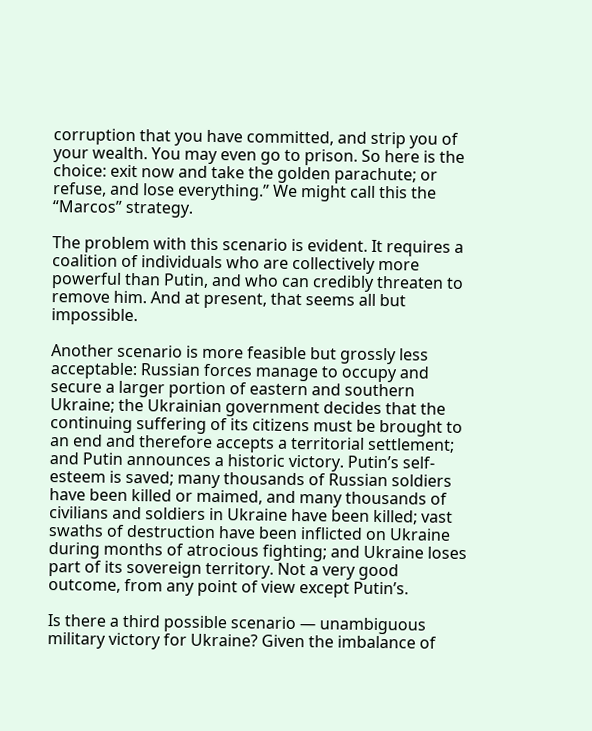corruption that you have committed, and strip you of your wealth. You may even go to prison. So here is the choice: exit now and take the golden parachute; or refuse, and lose everything.” We might call this the “Marcos” strategy.

The problem with this scenario is evident. It requires a coalition of individuals who are collectively more powerful than Putin, and who can credibly threaten to remove him. And at present, that seems all but impossible.

Another scenario is more feasible but grossly less acceptable: Russian forces manage to occupy and secure a larger portion of eastern and southern Ukraine; the Ukrainian government decides that the continuing suffering of its citizens must be brought to an end and therefore accepts a territorial settlement; and Putin announces a historic victory. Putin’s self-esteem is saved; many thousands of Russian soldiers have been killed or maimed, and many thousands of civilians and soldiers in Ukraine have been killed; vast swaths of destruction have been inflicted on Ukraine during months of atrocious fighting; and Ukraine loses part of its sovereign territory. Not a very good outcome, from any point of view except Putin’s.

Is there a third possible scenario — unambiguous military victory for Ukraine? Given the imbalance of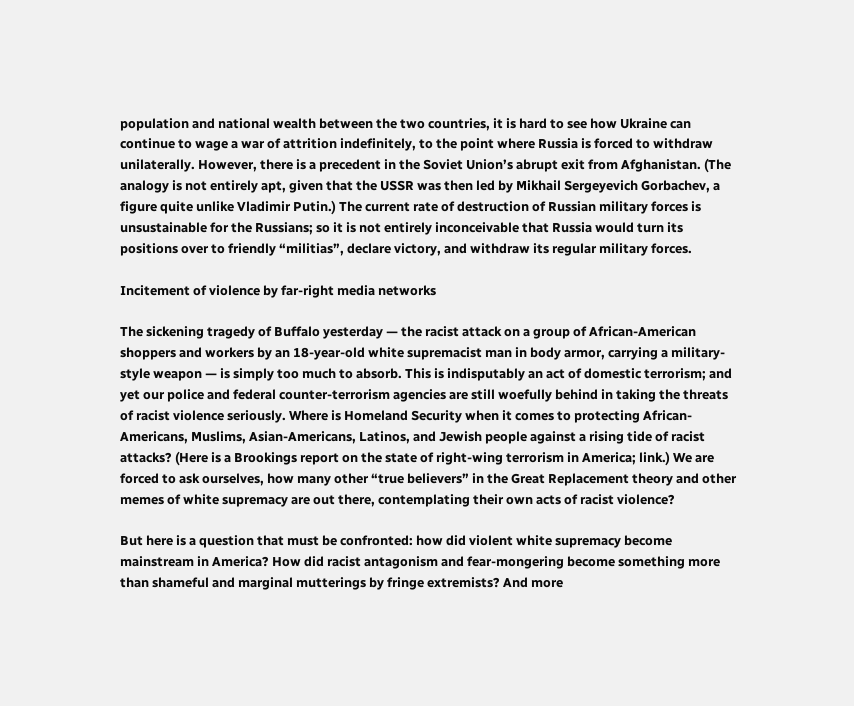population and national wealth between the two countries, it is hard to see how Ukraine can continue to wage a war of attrition indefinitely, to the point where Russia is forced to withdraw unilaterally. However, there is a precedent in the Soviet Union’s abrupt exit from Afghanistan. (The analogy is not entirely apt, given that the USSR was then led by Mikhail Sergeyevich Gorbachev, a figure quite unlike Vladimir Putin.) The current rate of destruction of Russian military forces is unsustainable for the Russians; so it is not entirely inconceivable that Russia would turn its positions over to friendly “militias”, declare victory, and withdraw its regular military forces.

Incitement of violence by far-right media networks

The sickening tragedy of Buffalo yesterday — the racist attack on a group of African-American shoppers and workers by an 18-year-old white supremacist man in body armor, carrying a military-style weapon — is simply too much to absorb. This is indisputably an act of domestic terrorism; and yet our police and federal counter-terrorism agencies are still woefully behind in taking the threats of racist violence seriously. Where is Homeland Security when it comes to protecting African-Americans, Muslims, Asian-Americans, Latinos, and Jewish people against a rising tide of racist attacks? (Here is a Brookings report on the state of right-wing terrorism in America; link.) We are forced to ask ourselves, how many other “true believers” in the Great Replacement theory and other memes of white supremacy are out there, contemplating their own acts of racist violence?

But here is a question that must be confronted: how did violent white supremacy become mainstream in America? How did racist antagonism and fear-mongering become something more than shameful and marginal mutterings by fringe extremists? And more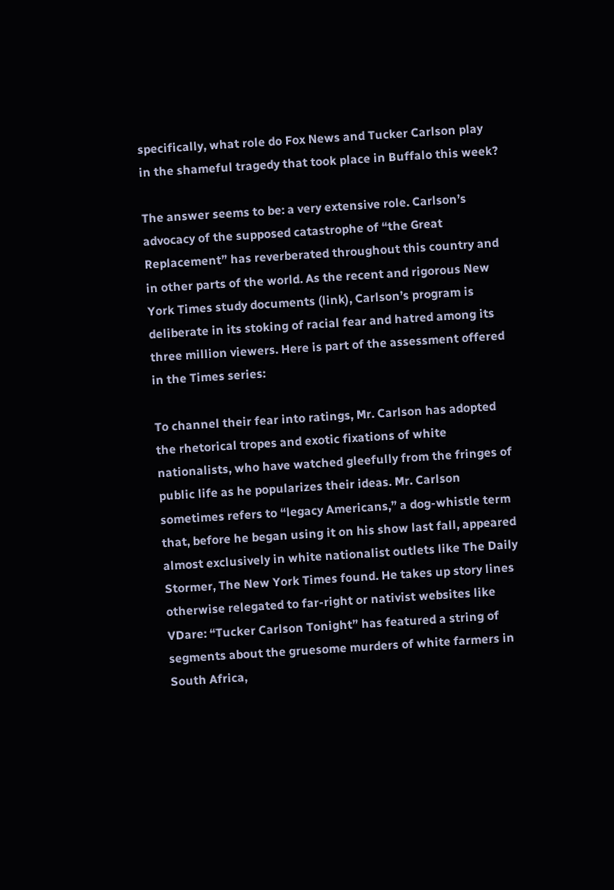specifically, what role do Fox News and Tucker Carlson play in the shameful tragedy that took place in Buffalo this week?

The answer seems to be: a very extensive role. Carlson’s advocacy of the supposed catastrophe of “the Great Replacement” has reverberated throughout this country and in other parts of the world. As the recent and rigorous New York Times study documents (link), Carlson’s program is deliberate in its stoking of racial fear and hatred among its three million viewers. Here is part of the assessment offered in the Times series:

To channel their fear into ratings, Mr. Carlson has adopted the rhetorical tropes and exotic fixations of white nationalists, who have watched gleefully from the fringes of public life as he popularizes their ideas. Mr. Carlson sometimes refers to “legacy Americans,” a dog-whistle term that, before he began using it on his show last fall, appeared almost exclusively in white nationalist outlets like The Daily Stormer, The New York Times found. He takes up story lines otherwise relegated to far-right or nativist websites like VDare: “Tucker Carlson Tonight” has featured a string of segments about the gruesome murders of white farmers in South Africa,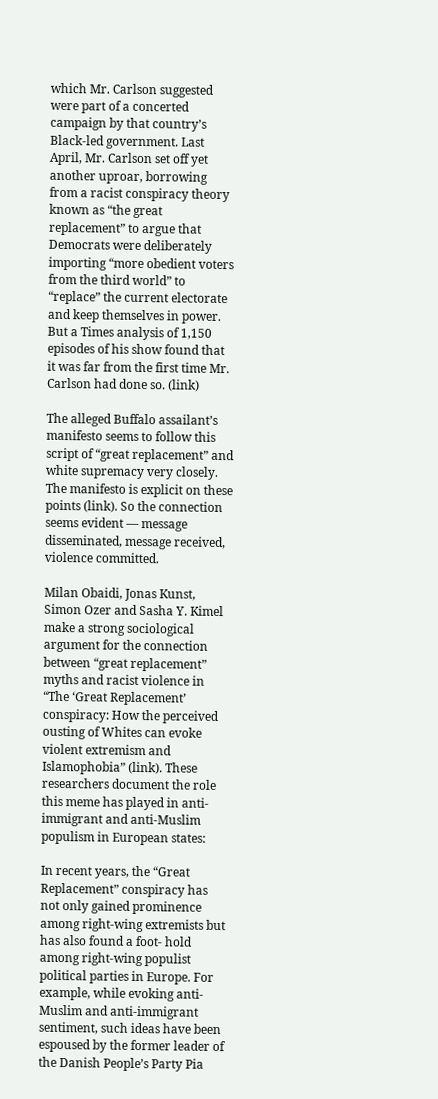which Mr. Carlson suggested were part of a concerted campaign by that country’s Black-led government. Last April, Mr. Carlson set off yet another uproar, borrowing from a racist conspiracy theory known as “the great replacement” to argue that Democrats were deliberately importing “more obedient voters from the third world” to “replace” the current electorate and keep themselves in power. But a Times analysis of 1,150 episodes of his show found that it was far from the first time Mr. Carlson had done so. (link)

The alleged Buffalo assailant’s manifesto seems to follow this script of “great replacement” and white supremacy very closely. The manifesto is explicit on these points (link). So the connection seems evident — message disseminated, message received, violence committed.

Milan Obaidi, Jonas Kunst, Simon Ozer and Sasha Y. Kimel make a strong sociological argument for the connection between “great replacement” myths and racist violence in “The ‘Great Replacement’ conspiracy: How the perceived ousting of Whites can evoke violent extremism and Islamophobia” (link). These researchers document the role this meme has played in anti-immigrant and anti-Muslim populism in European states:

In recent years, the “Great Replacement” conspiracy has not only gained prominence among right-wing extremists but has also found a foot- hold among right-wing populist political parties in Europe. For example, while evoking anti-Muslim and anti-immigrant sentiment, such ideas have been espoused by the former leader of the Danish People’s Party Pia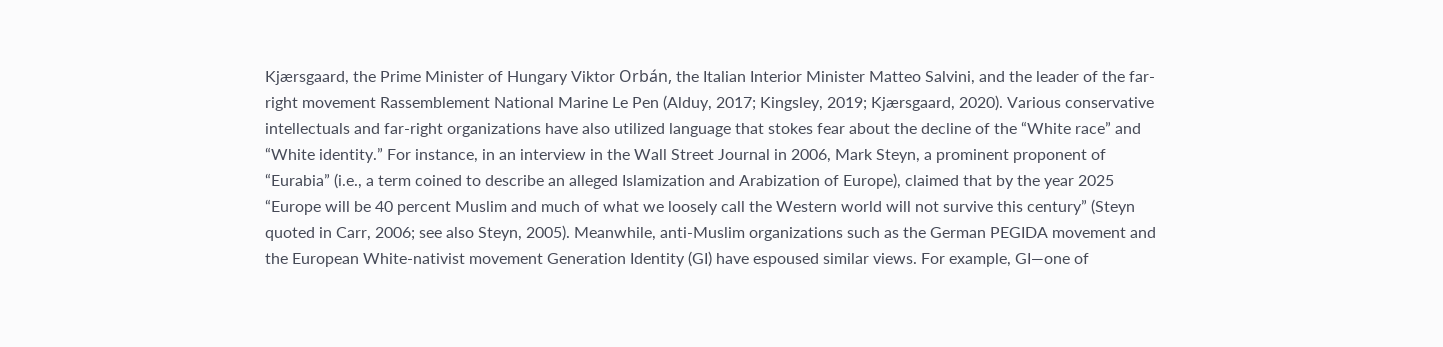Kjærsgaard, the Prime Minister of Hungary Viktor Orbán, the Italian Interior Minister Matteo Salvini, and the leader of the far-right movement Rassemblement National Marine Le Pen (Alduy, 2017; Kingsley, 2019; Kjærsgaard, 2020). Various conservative intellectuals and far-right organizations have also utilized language that stokes fear about the decline of the “White race” and “White identity.” For instance, in an interview in the Wall Street Journal in 2006, Mark Steyn, a prominent proponent of “Eurabia” (i.e., a term coined to describe an alleged Islamization and Arabization of Europe), claimed that by the year 2025 “Europe will be 40 percent Muslim and much of what we loosely call the Western world will not survive this century” (Steyn quoted in Carr, 2006; see also Steyn, 2005). Meanwhile, anti-Muslim organizations such as the German PEGIDA movement and the European White-nativist movement Generation Identity (GI) have espoused similar views. For example, GI—one of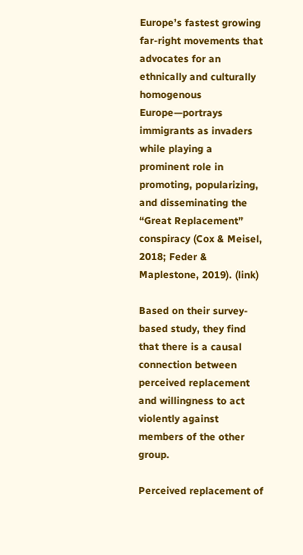Europe’s fastest growing far-right movements that advocates for an ethnically and culturally homogenous Europe—portrays immigrants as invaders while playing a prominent role in promoting, popularizing, and disseminating the “Great Replacement” conspiracy (Cox & Meisel, 2018; Feder & Maplestone, 2019). (link)

Based on their survey-based study, they find that there is a causal connection between perceived replacement and willingness to act violently against members of the other group.

Perceived replacement of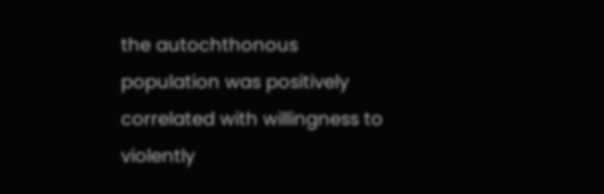the autochthonous population was positively correlated with willingness to violently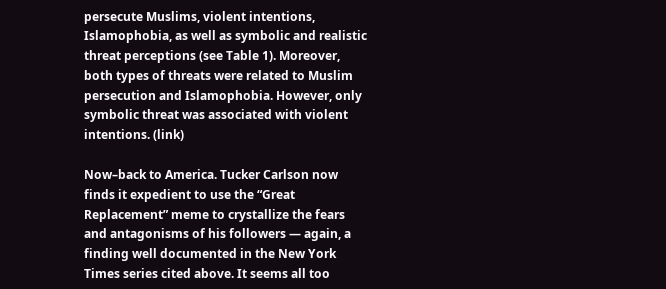persecute Muslims, violent intentions, Islamophobia, as well as symbolic and realistic threat perceptions (see Table 1). Moreover, both types of threats were related to Muslim persecution and Islamophobia. However, only symbolic threat was associated with violent intentions. (link)

Now–back to America. Tucker Carlson now finds it expedient to use the “Great Replacement” meme to crystallize the fears and antagonisms of his followers — again, a finding well documented in the New York Times series cited above. It seems all too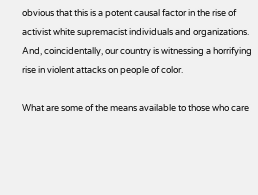obvious that this is a potent causal factor in the rise of activist white supremacist individuals and organizations. And, coincidentally, our country is witnessing a horrifying rise in violent attacks on people of color.

What are some of the means available to those who care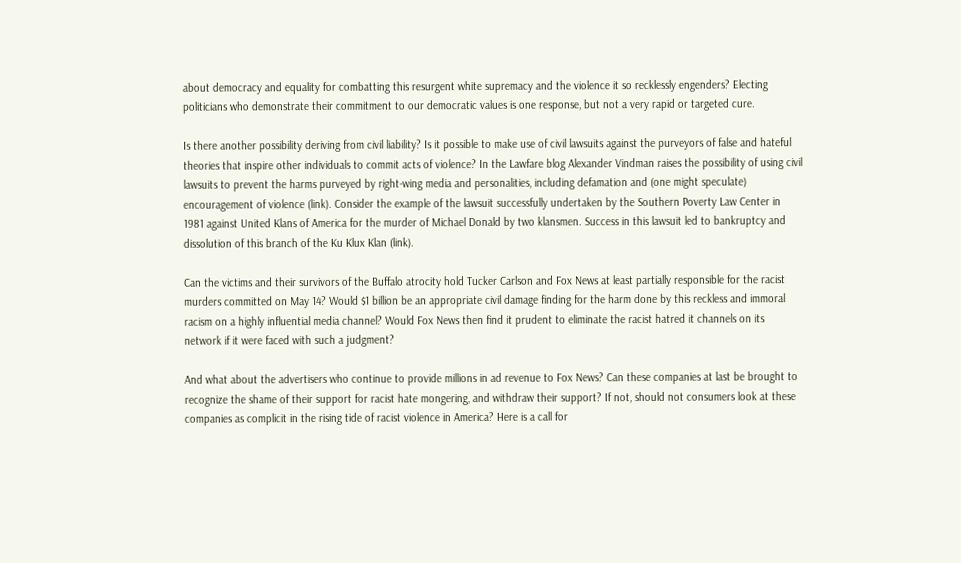about democracy and equality for combatting this resurgent white supremacy and the violence it so recklessly engenders? Electing politicians who demonstrate their commitment to our democratic values is one response, but not a very rapid or targeted cure.

Is there another possibility deriving from civil liability? Is it possible to make use of civil lawsuits against the purveyors of false and hateful theories that inspire other individuals to commit acts of violence? In the Lawfare blog Alexander Vindman raises the possibility of using civil lawsuits to prevent the harms purveyed by right-wing media and personalities, including defamation and (one might speculate) encouragement of violence (link). Consider the example of the lawsuit successfully undertaken by the Southern Poverty Law Center in 1981 against United Klans of America for the murder of Michael Donald by two klansmen. Success in this lawsuit led to bankruptcy and dissolution of this branch of the Ku Klux Klan (link).

Can the victims and their survivors of the Buffalo atrocity hold Tucker Carlson and Fox News at least partially responsible for the racist murders committed on May 14? Would $1 billion be an appropriate civil damage finding for the harm done by this reckless and immoral racism on a highly influential media channel? Would Fox News then find it prudent to eliminate the racist hatred it channels on its network if it were faced with such a judgment?

And what about the advertisers who continue to provide millions in ad revenue to Fox News? Can these companies at last be brought to recognize the shame of their support for racist hate mongering, and withdraw their support? If not, should not consumers look at these companies as complicit in the rising tide of racist violence in America? Here is a call for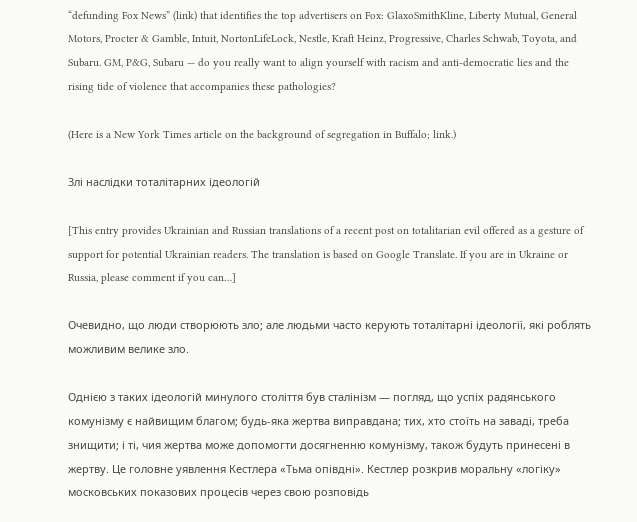“defunding Fox News” (link) that identifies the top advertisers on Fox: GlaxoSmithKline, Liberty Mutual, General Motors, Procter & Gamble, Intuit, NortonLifeLock, Nestle, Kraft Heinz, Progressive, Charles Schwab, Toyota, and Subaru. GM, P&G, Subaru — do you really want to align yourself with racism and anti-democratic lies and the rising tide of violence that accompanies these pathologies?

(Here is a New York Times article on the background of segregation in Buffalo; link.)

Злі наслідки тоталітарних ідеологій

[This entry provides Ukrainian and Russian translations of a recent post on totalitarian evil offered as a gesture of support for potential Ukrainian readers. The translation is based on Google Translate. If you are in Ukraine or Russia, please comment if you can…]

Очевидно, що люди створюють зло; але людьми часто керують тоталітарні ідеології, які роблять можливим велике зло.

Однією з таких ідеологій минулого століття був сталінізм — погляд, що успіх радянського комунізму є найвищим благом; будь-яка жертва виправдана; тих, хто стоїть на заваді, треба знищити; і ті, чия жертва може допомогти досягненню комунізму, також будуть принесені в жертву. Це головне уявлення Кестлера «Тьма опівдні». Кестлер розкрив моральну «логіку» московських показових процесів через свою розповідь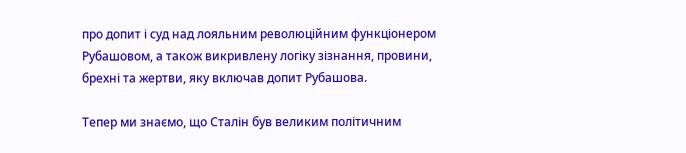про допит і суд над лояльним революційним функціонером Рубашовом, а також викривлену логіку зізнання, провини, брехні та жертви, яку включав допит Рубашова.

Тепер ми знаємо, що Сталін був великим політичним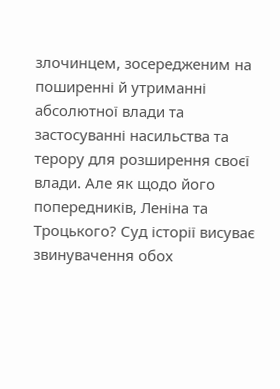злочинцем, зосередженим на поширенні й утриманні абсолютної влади та застосуванні насильства та терору для розширення своєї влади. Але як щодо його попередників, Леніна та Троцького? Суд історії висуває звинувачення обох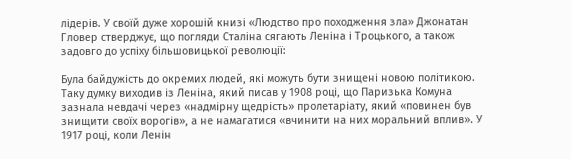лідерів. У своїй дуже хорошій книзі «Людство про походження зла» Джонатан Гловер стверджує, що погляди Сталіна сягають Леніна і Троцького, а також задовго до успіху більшовицької революції:

Була байдужість до окремих людей, які можуть бути знищені новою політикою. Таку думку виходив із Леніна, який писав у 1908 році, що Паризька Комуна зазнала невдачі через «надмірну щедрість» пролетаріату, який «повинен був знищити своїх ворогів», а не намагатися «вчинити на них моральний вплив». У 1917 році, коли Ленін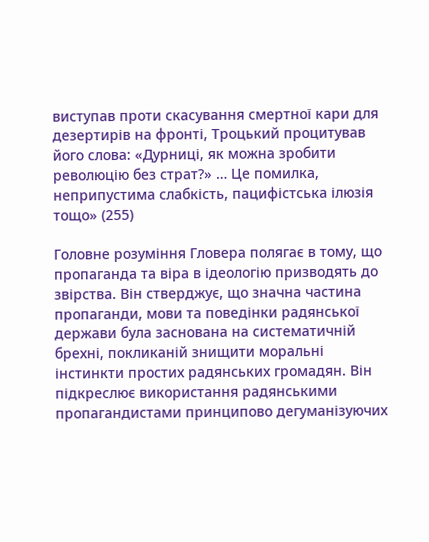виступав проти скасування смертної кари для дезертирів на фронті, Троцький процитував його слова: «Дурниці, як можна зробити революцію без страт?» … Це помилка, неприпустима слабкість, пацифістська ілюзія тощо» (255)

Головне розуміння Гловера полягає в тому, що пропаганда та віра в ідеологію призводять до звірства. Він стверджує, що значна частина пропаганди, мови та поведінки радянської держави була заснована на систематичній брехні, покликаній знищити моральні інстинкти простих радянських громадян. Він підкреслює використання радянськими пропагандистами принципово дегуманізуючих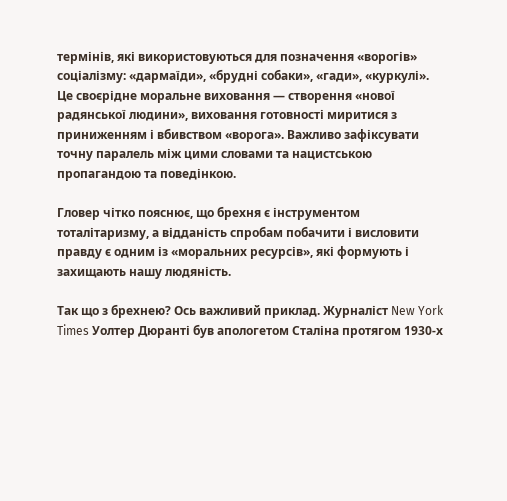термінів, які використовуються для позначення «ворогів» соціалізму: «дармаїди», «брудні собаки», «гади», «куркулі». Це своєрідне моральне виховання — створення «нової радянської людини», виховання готовності миритися з приниженням і вбивством «ворога». Важливо зафіксувати точну паралель між цими словами та нацистською пропагандою та поведінкою.

Гловер чітко пояснює, що брехня є інструментом тоталітаризму, а відданість спробам побачити і висловити правду є одним із «моральних ресурсів», які формують і захищають нашу людяність.

Так що з брехнею? Ось важливий приклад. Журналіст New York Times Уолтер Дюранті був апологетом Сталіна протягом 1930-х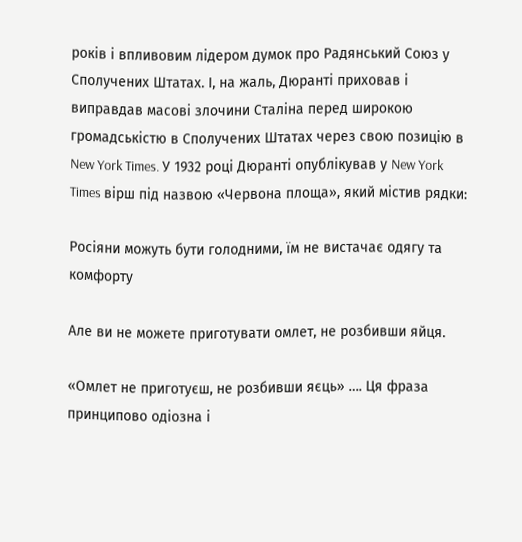років і впливовим лідером думок про Радянський Союз у Сполучених Штатах. І, на жаль, Дюранті приховав і виправдав масові злочини Сталіна перед широкою громадськістю в Сполучених Штатах через свою позицію в New York Times. У 1932 році Дюранті опублікував у New York Times вірш під назвою «Червона площа», який містив рядки:

Росіяни можуть бути голодними, їм не вистачає одягу та комфорту

Але ви не можете приготувати омлет, не розбивши яйця.

«Омлет не приготуєш, не розбивши яєць» …. Ця фраза принципово одіозна і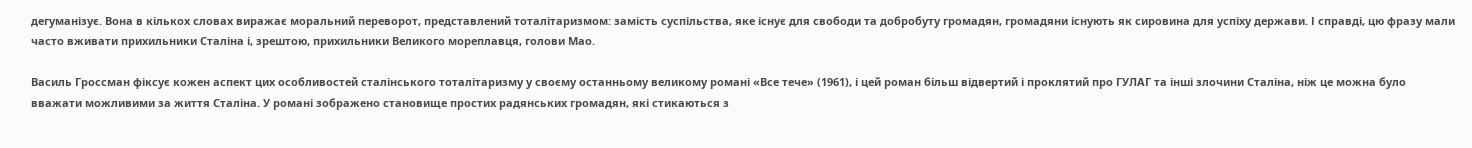дегуманізує. Вона в кількох словах виражає моральний переворот, представлений тоталітаризмом: замість суспільства, яке існує для свободи та добробуту громадян, громадяни існують як сировина для успіху держави. І справді, цю фразу мали часто вживати прихильники Сталіна і, зрештою, прихильники Великого мореплавця, голови Мао.

Василь Гроссман фіксує кожен аспект цих особливостей сталінського тоталітаризму у своєму останньому великому романі «Все тече» (1961), і цей роман більш відвертий і проклятий про ГУЛАГ та інші злочини Сталіна, ніж це можна було вважати можливими за життя Сталіна. У романі зображено становище простих радянських громадян, які стикаються з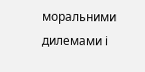моральними дилемами і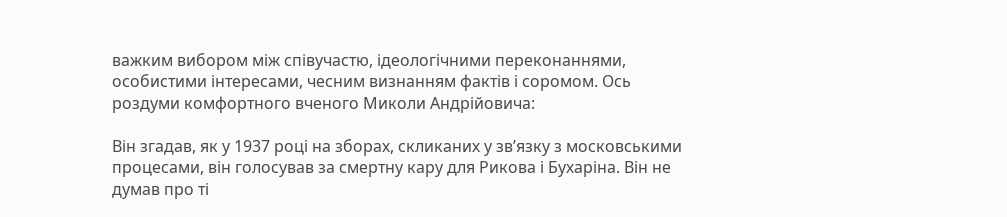важким вибором між співучастю, ідеологічними переконаннями, особистими інтересами, чесним визнанням фактів і соромом. Ось роздуми комфортного вченого Миколи Андрійовича:

Він згадав, як у 1937 році на зборах, скликаних у зв’язку з московськими процесами, він голосував за смертну кару для Рикова і Бухаріна. Він не думав про ті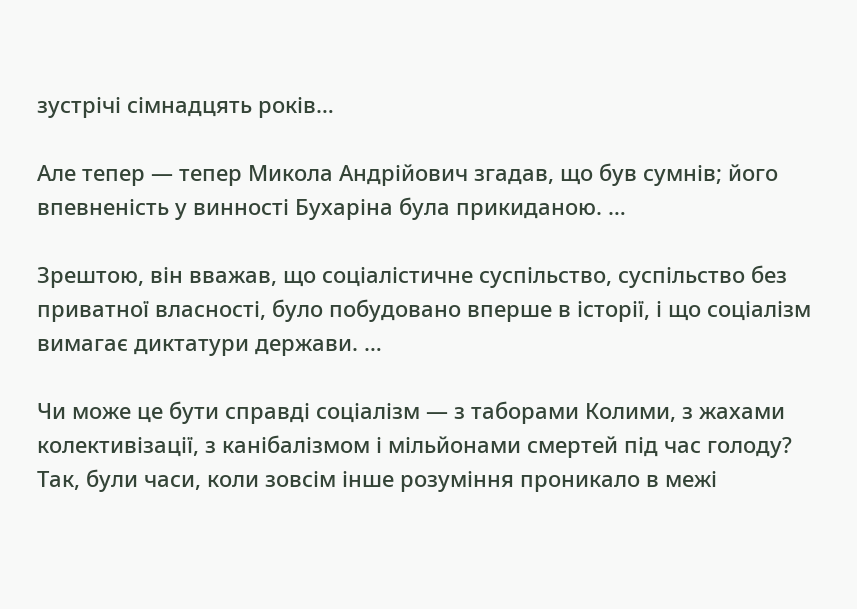зустрічі сімнадцять років…

Але тепер — тепер Микола Андрійович згадав, що був сумнів; його впевненість у винності Бухаріна була прикиданою. …

Зрештою, він вважав, що соціалістичне суспільство, суспільство без приватної власності, було побудовано вперше в історії, і що соціалізм вимагає диктатури держави. …

Чи може це бути справді соціалізм — з таборами Колими, з жахами колективізації, з канібалізмом і мільйонами смертей під час голоду? Так, були часи, коли зовсім інше розуміння проникало в межі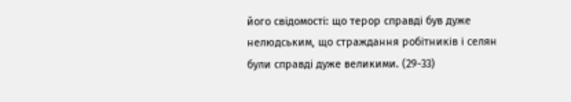його свідомості: що терор справді був дуже нелюдським, що страждання робітників і селян були справді дуже великими. (29-33)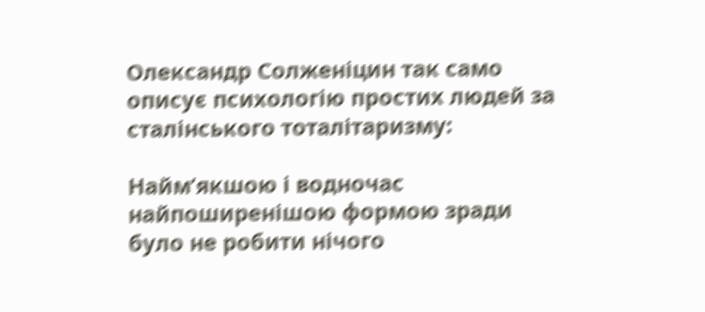Олександр Солженіцин так само описує психологію простих людей за сталінського тоталітаризму:

Найм’якшою і водночас найпоширенішою формою зради було не робити нічого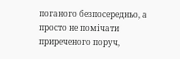поганого безпосередньо, а просто не помічати приреченого поруч,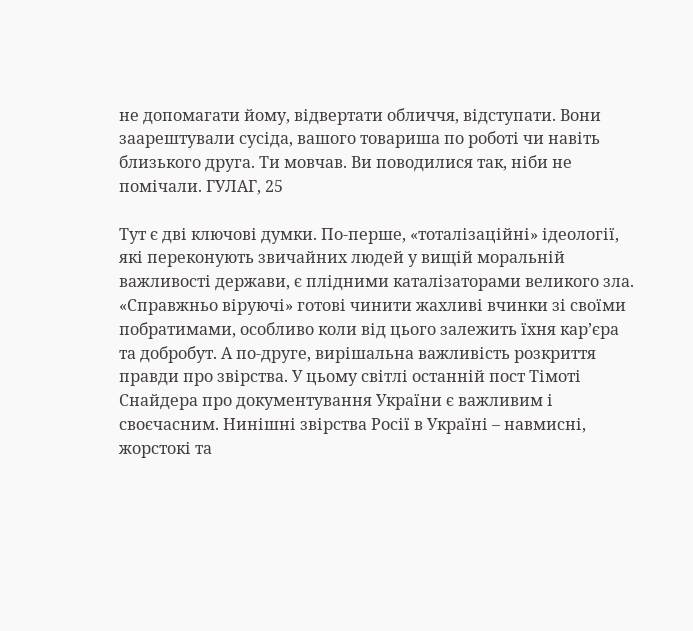не допомагати йому, відвертати обличчя, відступати. Вони заарештували сусіда, вашого товариша по роботі чи навіть близького друга. Ти мовчав. Ви поводилися так, ніби не помічали. ГУЛАГ, 25

Тут є дві ключові думки. По-перше, «тоталізаційні» ідеології, які переконують звичайних людей у вищій моральній важливості держави, є плідними каталізаторами великого зла. «Справжньо віруючі» готові чинити жахливі вчинки зі своїми побратимами, особливо коли від цього залежить їхня кар’єра та добробут. А по-друге, вирішальна важливість розкриття правди про звірства. У цьому світлі останній пост Тімоті Снайдера про документування України є важливим і своєчасним. Нинішні звірства Росії в Україні – навмисні, жорстокі та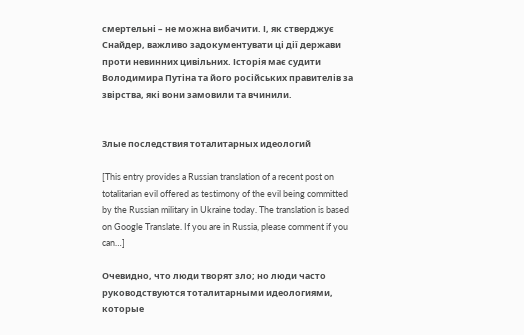смертельні – не можна вибачити. І, як стверджує Снайдер, важливо задокументувати ці дії держави проти невинних цивільних. Історія має судити Володимира Путіна та його російських правителів за звірства, які вони замовили та вчинили.


Злые последствия тоталитарных идеологий

[This entry provides a Russian translation of a recent post on totalitarian evil offered as testimony of the evil being committed by the Russian military in Ukraine today. The translation is based on Google Translate. If you are in Russia, please comment if you can…]

Очевидно, что люди творят зло; но люди часто руководствуются тоталитарными идеологиями, которые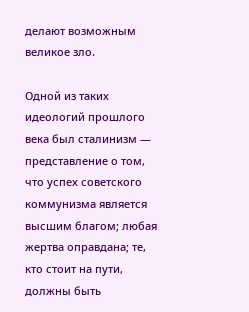делают возможным великое зло.

Одной из таких идеологий прошлого века был сталинизм — представление о том, что успех советского коммунизма является высшим благом; любая жертва оправдана; те, кто стоит на пути, должны быть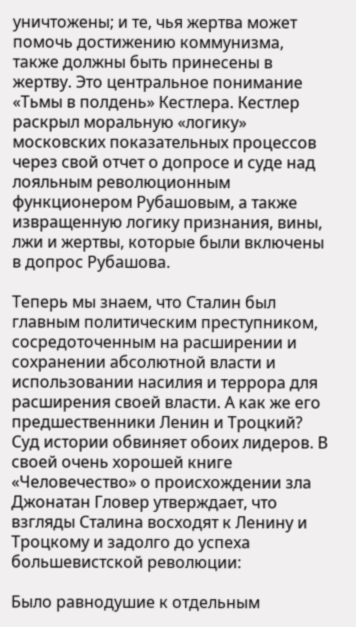уничтожены; и те, чья жертва может помочь достижению коммунизма, также должны быть принесены в жертву. Это центральное понимание «Тьмы в полдень» Кестлера. Кестлер раскрыл моральную «логику» московских показательных процессов через свой отчет о допросе и суде над лояльным революционным функционером Рубашовым, а также извращенную логику признания, вины, лжи и жертвы, которые были включены в допрос Рубашова.

Теперь мы знаем, что Сталин был главным политическим преступником, сосредоточенным на расширении и сохранении абсолютной власти и использовании насилия и террора для расширения своей власти. А как же его предшественники Ленин и Троцкий? Суд истории обвиняет обоих лидеров. В своей очень хорошей книге «Человечество» о происхождении зла Джонатан Гловер утверждает, что взгляды Сталина восходят к Ленину и Троцкому и задолго до успеха большевистской революции:

Было равнодушие к отдельным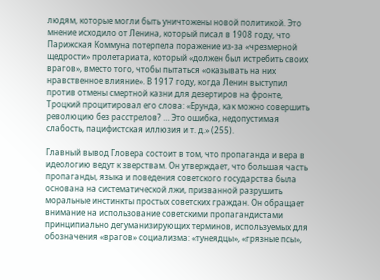людям, которые могли быть уничтожены новой политикой. Это мнение исходило от Ленина, который писал в 1908 году, что Парижская Коммуна потерпела поражение из-за «чрезмерной щедрости» пролетариата, который «должен был истребить своих врагов», вместо того, чтобы пытаться «оказывать на них нравственное влияние». В 1917 году, когда Ленин выступил против отмены смертной казни для дезертиров на фронте, Троцкий процитировал его слова: «Ерунда, как можно совершить революцию без расстрелов? … Это ошибка, недопустимая слабость, пацифистская иллюзия и т. д.» (255).

Главный вывод Гловера состоит в том, что пропаганда и вера в идеологию ведут к зверствам. Он утверждает, что большая часть пропаганды, языка и поведения советского государства была основана на систематической лжи, призванной разрушить моральные инстинкты простых советских граждан. Он обращает внимание на использование советскими пропагандистами принципиально дегуманизирующих терминов, используемых для обозначения «врагов» социализма: «тунеядцы», «грязные псы»,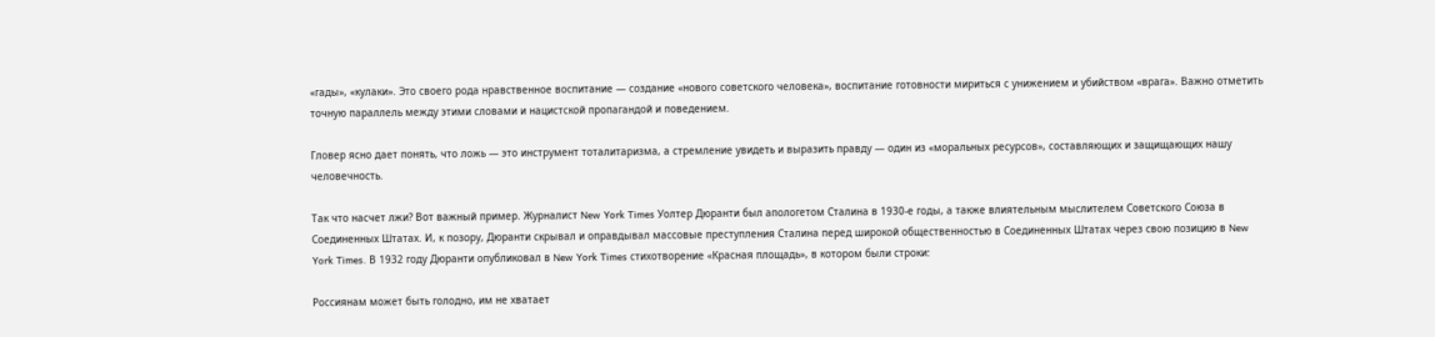«гады», «кулаки». Это своего рода нравственное воспитание — создание «нового советского человека», воспитание готовности мириться с унижением и убийством «врага». Важно отметить точную параллель между этими словами и нацистской пропагандой и поведением.

Гловер ясно дает понять, что ложь — это инструмент тоталитаризма, а стремление увидеть и выразить правду — один из «моральных ресурсов», составляющих и защищающих нашу человечность.

Так что насчет лжи? Вот важный пример. Журналист New York Times Уолтер Дюранти был апологетом Сталина в 1930-е годы, а также влиятельным мыслителем Советского Союза в Соединенных Штатах. И, к позору, Дюранти скрывал и оправдывал массовые преступления Сталина перед широкой общественностью в Соединенных Штатах через свою позицию в New York Times. В 1932 году Дюранти опубликовал в New York Times стихотворение «Красная площадь», в котором были строки:

Россиянам может быть голодно, им не хватает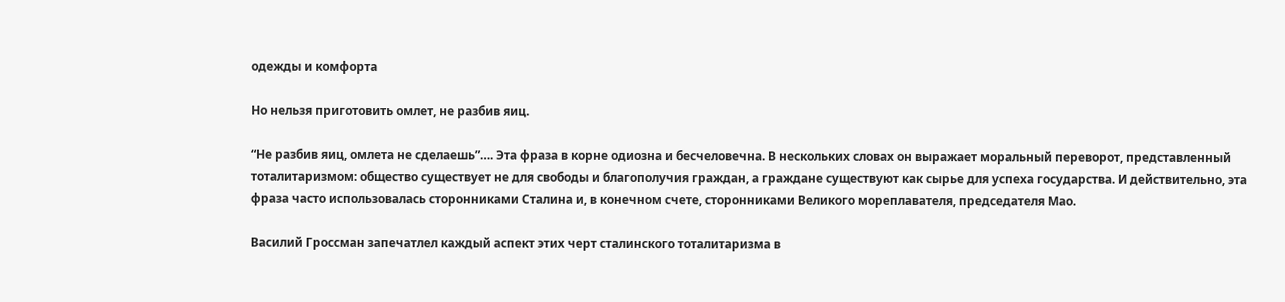одежды и комфорта

Но нельзя приготовить омлет, не разбив яиц.

“Не разбив яиц, омлета не сделаешь”…. Эта фраза в корне одиозна и бесчеловечна. В нескольких словах он выражает моральный переворот, представленный тоталитаризмом: общество существует не для свободы и благополучия граждан, а граждане существуют как сырье для успеха государства. И действительно, эта фраза часто использовалась сторонниками Сталина и, в конечном счете, сторонниками Великого мореплавателя, председателя Мао.

Василий Гроссман запечатлел каждый аспект этих черт сталинского тоталитаризма в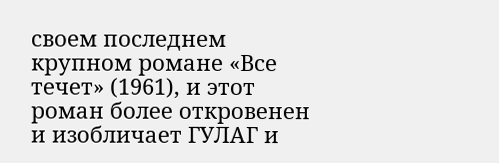своем последнем крупном романе «Все течет» (1961), и этот роман более откровенен и изобличает ГУЛАГ и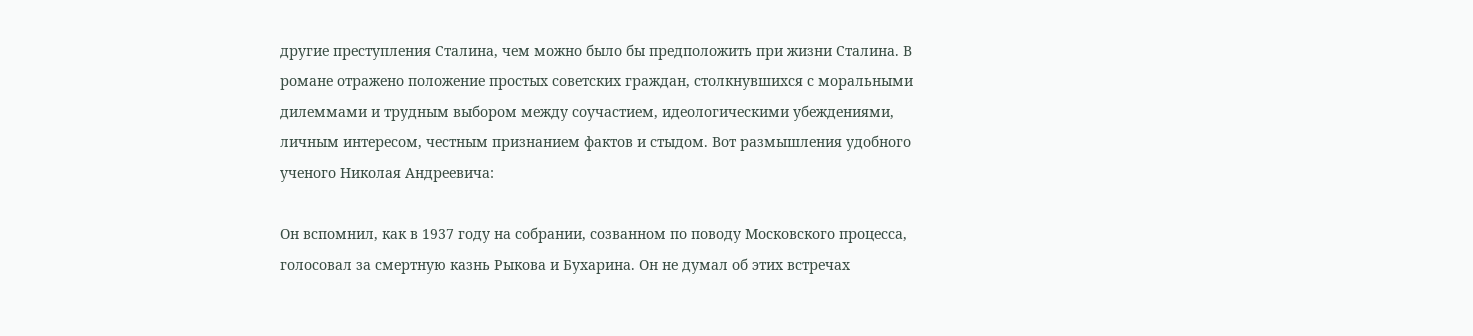другие преступления Сталина, чем можно было бы предположить при жизни Сталина. В романе отражено положение простых советских граждан, столкнувшихся с моральными дилеммами и трудным выбором между соучастием, идеологическими убеждениями, личным интересом, честным признанием фактов и стыдом. Вот размышления удобного ученого Николая Андреевича:

Он вспомнил, как в 1937 году на собрании, созванном по поводу Московского процесса, голосовал за смертную казнь Рыкова и Бухарина. Он не думал об этих встречах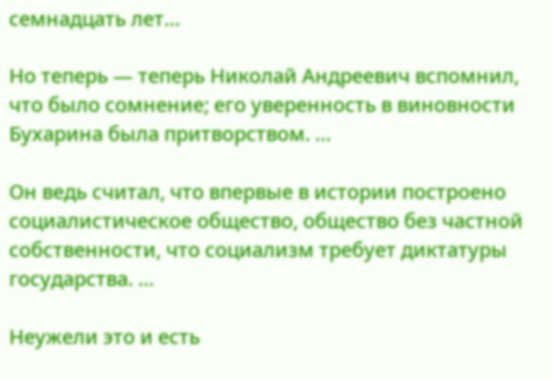семнадцать лет…

Но теперь — теперь Николай Андреевич вспомнил, что было сомнение; его уверенность в виновности Бухарина была притворством. …

Он ведь считал, что впервые в истории построено социалистическое общество, общество без частной собственности, что социализм требует диктатуры государства. …

Неужели это и есть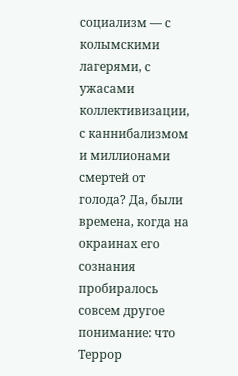социализм — с колымскими лагерями, с ужасами коллективизации, с каннибализмом и миллионами смертей от голода? Да, были времена, когда на окраинах его сознания пробиралось совсем другое понимание: что Террор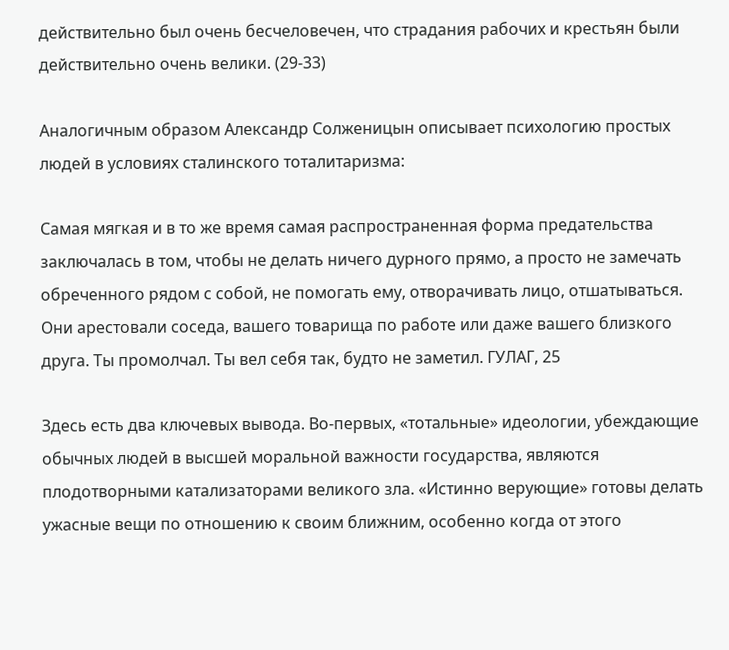действительно был очень бесчеловечен, что страдания рабочих и крестьян были действительно очень велики. (29-33)

Аналогичным образом Александр Солженицын описывает психологию простых людей в условиях сталинского тоталитаризма:

Самая мягкая и в то же время самая распространенная форма предательства заключалась в том, чтобы не делать ничего дурного прямо, а просто не замечать обреченного рядом с собой, не помогать ему, отворачивать лицо, отшатываться. Они арестовали соседа, вашего товарища по работе или даже вашего близкого друга. Ты промолчал. Ты вел себя так, будто не заметил. ГУЛАГ, 25

Здесь есть два ключевых вывода. Во-первых, «тотальные» идеологии, убеждающие обычных людей в высшей моральной важности государства, являются плодотворными катализаторами великого зла. «Истинно верующие» готовы делать ужасные вещи по отношению к своим ближним, особенно когда от этого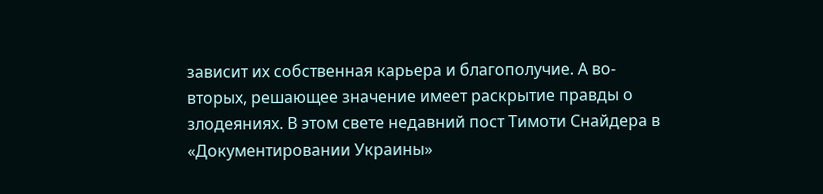зависит их собственная карьера и благополучие. А во-вторых, решающее значение имеет раскрытие правды о злодеяниях. В этом свете недавний пост Тимоти Снайдера в «Документировании Украины»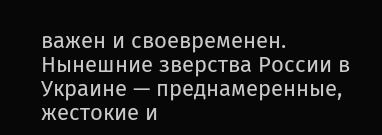важен и своевременен. Нынешние зверства России в Украине — преднамеренные, жестокие и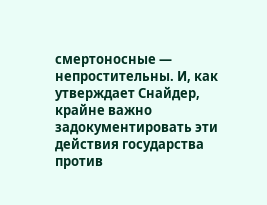смертоносные — непростительны. И, как утверждает Снайдер, крайне важно задокументировать эти действия государства против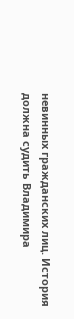невинных гражданских лиц. История должна судить Владимира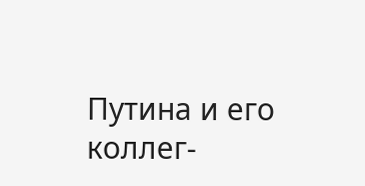Путина и его коллег-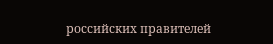российских правителей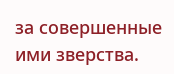за совершенные ими зверства.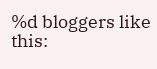%d bloggers like this: